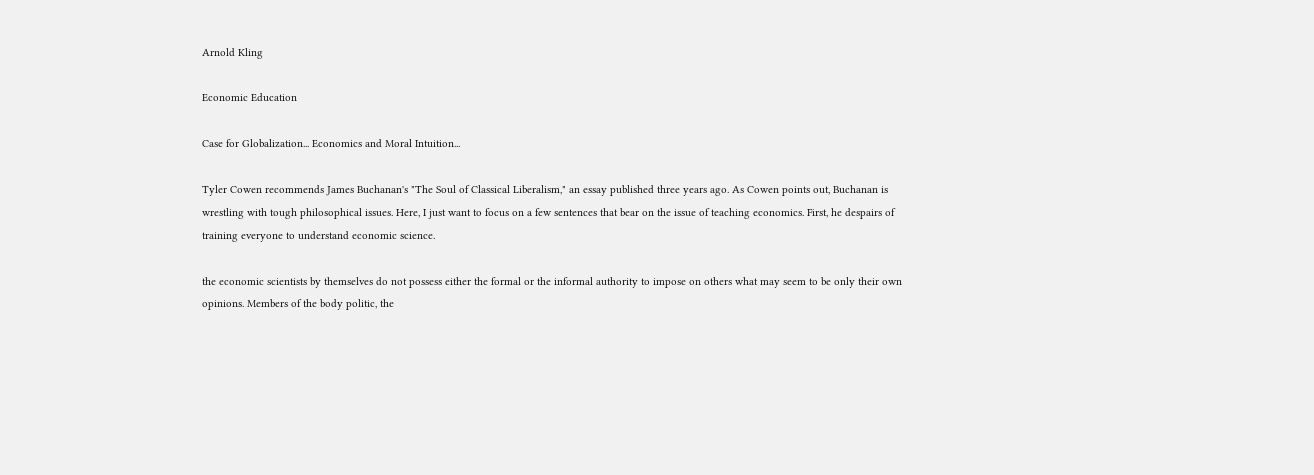Arnold Kling

Economic Education

Case for Globalization... Economics and Moral Intuition...

Tyler Cowen recommends James Buchanan's "The Soul of Classical Liberalism," an essay published three years ago. As Cowen points out, Buchanan is wrestling with tough philosophical issues. Here, I just want to focus on a few sentences that bear on the issue of teaching economics. First, he despairs of training everyone to understand economic science.

the economic scientists by themselves do not possess either the formal or the informal authority to impose on others what may seem to be only their own opinions. Members of the body politic, the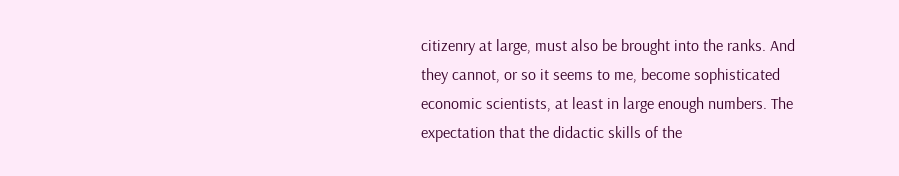citizenry at large, must also be brought into the ranks. And they cannot, or so it seems to me, become sophisticated economic scientists, at least in large enough numbers. The expectation that the didactic skills of the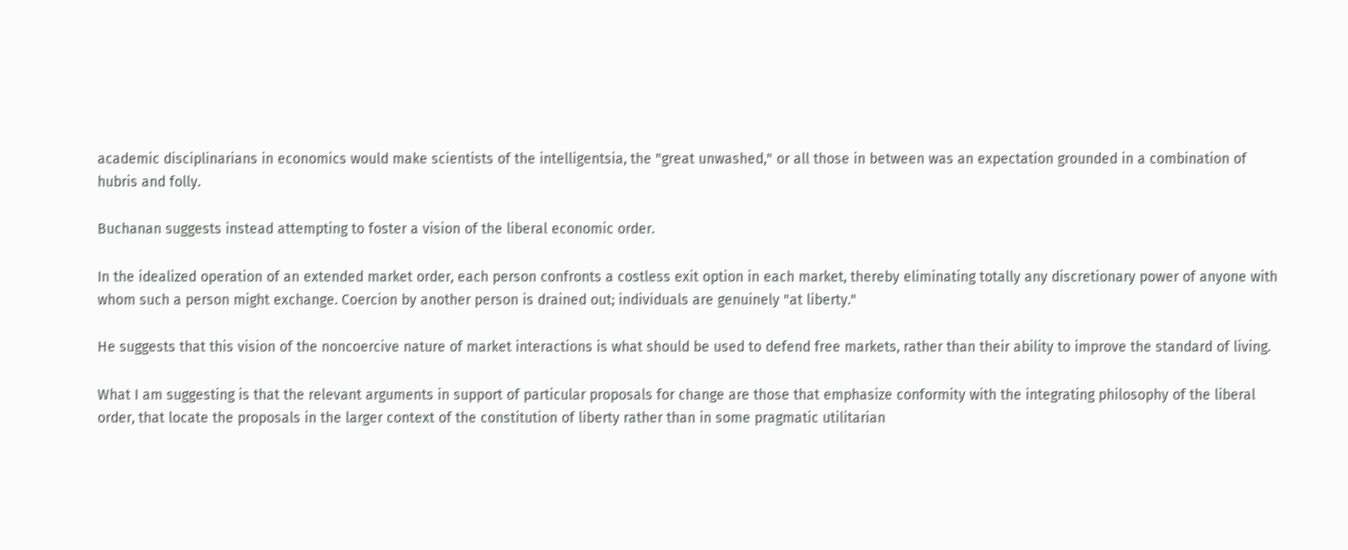academic disciplinarians in economics would make scientists of the intelligentsia, the "great unwashed," or all those in between was an expectation grounded in a combination of hubris and folly.

Buchanan suggests instead attempting to foster a vision of the liberal economic order.

In the idealized operation of an extended market order, each person confronts a costless exit option in each market, thereby eliminating totally any discretionary power of anyone with whom such a person might exchange. Coercion by another person is drained out; individuals are genuinely "at liberty."

He suggests that this vision of the noncoercive nature of market interactions is what should be used to defend free markets, rather than their ability to improve the standard of living.

What I am suggesting is that the relevant arguments in support of particular proposals for change are those that emphasize conformity with the integrating philosophy of the liberal order, that locate the proposals in the larger context of the constitution of liberty rather than in some pragmatic utilitarian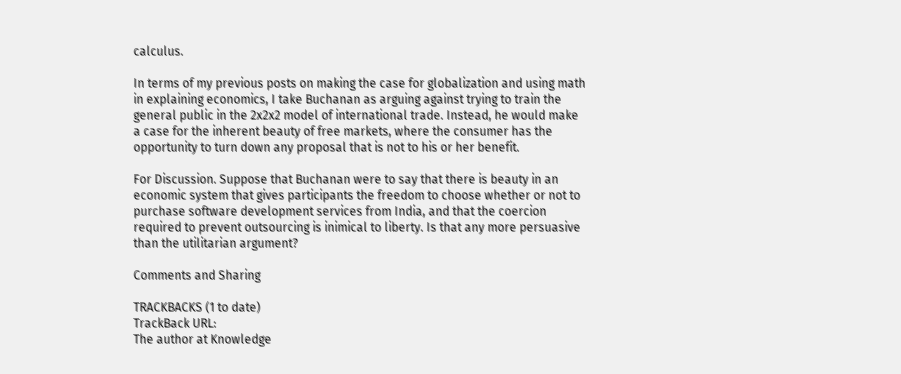calculus.

In terms of my previous posts on making the case for globalization and using math in explaining economics, I take Buchanan as arguing against trying to train the general public in the 2x2x2 model of international trade. Instead, he would make a case for the inherent beauty of free markets, where the consumer has the opportunity to turn down any proposal that is not to his or her benefit.

For Discussion. Suppose that Buchanan were to say that there is beauty in an economic system that gives participants the freedom to choose whether or not to purchase software development services from India, and that the coercion required to prevent outsourcing is inimical to liberty. Is that any more persuasive than the utilitarian argument?

Comments and Sharing

TRACKBACKS (1 to date)
TrackBack URL:
The author at Knowledge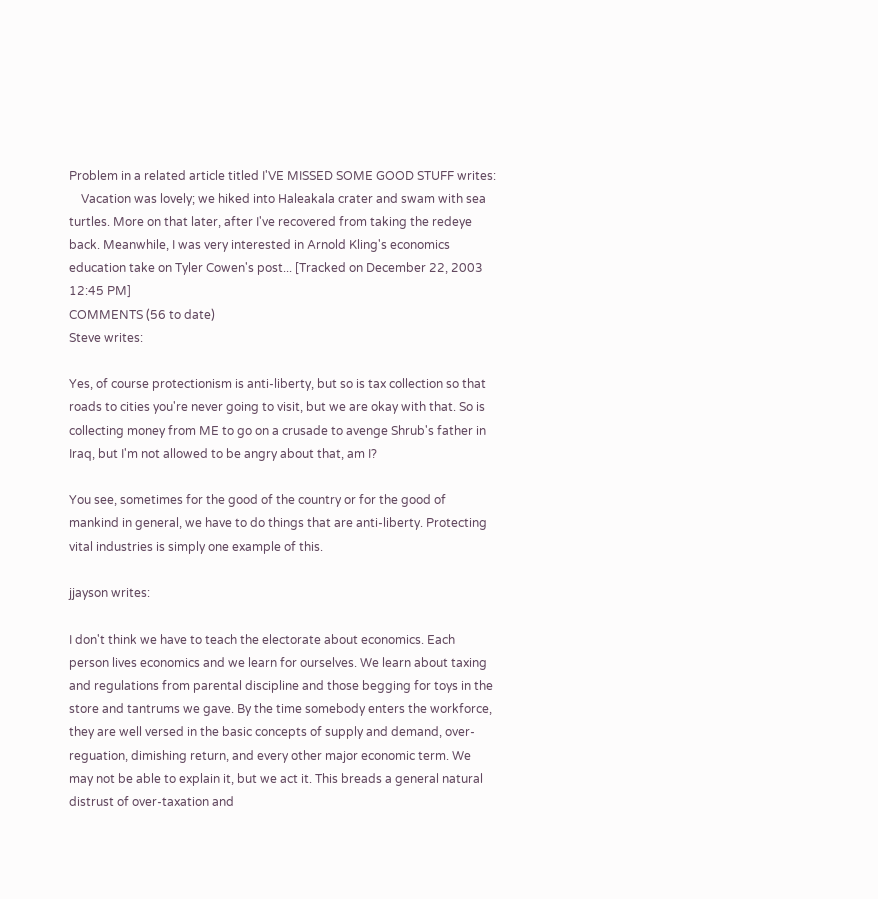Problem in a related article titled I'VE MISSED SOME GOOD STUFF writes:
    Vacation was lovely; we hiked into Haleakala crater and swam with sea turtles. More on that later, after I've recovered from taking the redeye back. Meanwhile, I was very interested in Arnold Kling's economics education take on Tyler Cowen's post... [Tracked on December 22, 2003 12:45 PM]
COMMENTS (56 to date)
Steve writes:

Yes, of course protectionism is anti-liberty, but so is tax collection so that roads to cities you're never going to visit, but we are okay with that. So is collecting money from ME to go on a crusade to avenge Shrub's father in Iraq, but I'm not allowed to be angry about that, am I?

You see, sometimes for the good of the country or for the good of mankind in general, we have to do things that are anti-liberty. Protecting vital industries is simply one example of this.

jjayson writes:

I don't think we have to teach the electorate about economics. Each person lives economics and we learn for ourselves. We learn about taxing and regulations from parental discipline and those begging for toys in the store and tantrums we gave. By the time somebody enters the workforce, they are well versed in the basic concepts of supply and demand, over-reguation, dimishing return, and every other major economic term. We may not be able to explain it, but we act it. This breads a general natural distrust of over-taxation and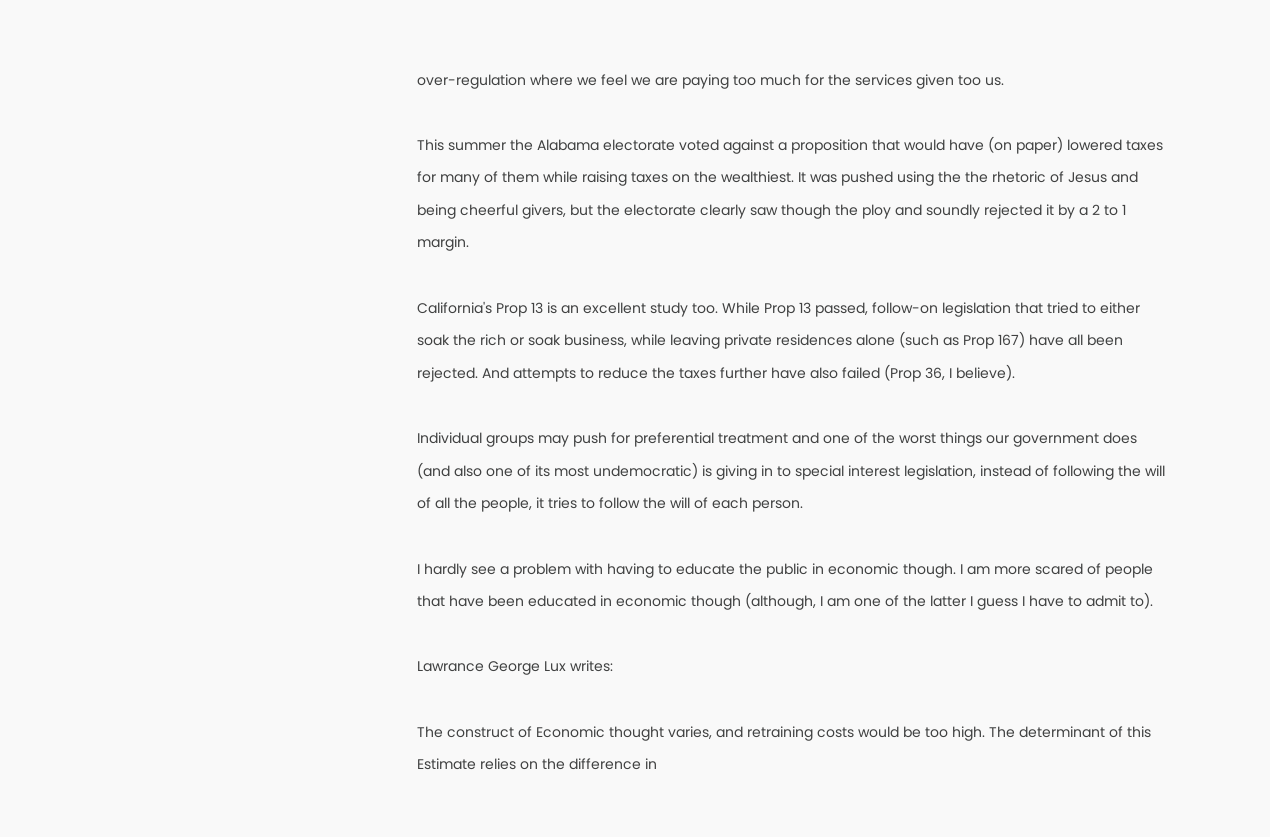over-regulation where we feel we are paying too much for the services given too us.

This summer the Alabama electorate voted against a proposition that would have (on paper) lowered taxes for many of them while raising taxes on the wealthiest. It was pushed using the the rhetoric of Jesus and being cheerful givers, but the electorate clearly saw though the ploy and soundly rejected it by a 2 to 1 margin.

California's Prop 13 is an excellent study too. While Prop 13 passed, follow-on legislation that tried to either soak the rich or soak business, while leaving private residences alone (such as Prop 167) have all been rejected. And attempts to reduce the taxes further have also failed (Prop 36, I believe).

Individual groups may push for preferential treatment and one of the worst things our government does (and also one of its most undemocratic) is giving in to special interest legislation, instead of following the will of all the people, it tries to follow the will of each person.

I hardly see a problem with having to educate the public in economic though. I am more scared of people that have been educated in economic though (although, I am one of the latter I guess I have to admit to).

Lawrance George Lux writes:

The construct of Economic thought varies, and retraining costs would be too high. The determinant of this Estimate relies on the difference in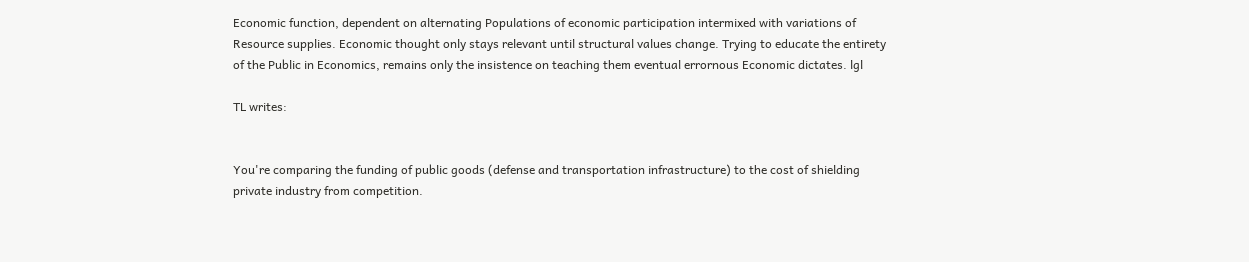Economic function, dependent on alternating Populations of economic participation intermixed with variations of Resource supplies. Economic thought only stays relevant until structural values change. Trying to educate the entirety of the Public in Economics, remains only the insistence on teaching them eventual errornous Economic dictates. lgl

TL writes:


You're comparing the funding of public goods (defense and transportation infrastructure) to the cost of shielding private industry from competition.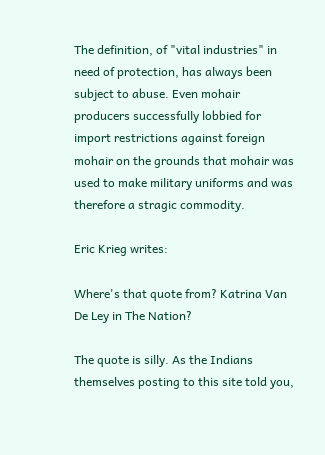The definition, of "vital industries" in need of protection, has always been subject to abuse. Even mohair producers successfully lobbied for import restrictions against foreign mohair on the grounds that mohair was used to make military uniforms and was therefore a stragic commodity.

Eric Krieg writes:

Where's that quote from? Katrina Van De Ley in The Nation?

The quote is silly. As the Indians themselves posting to this site told you,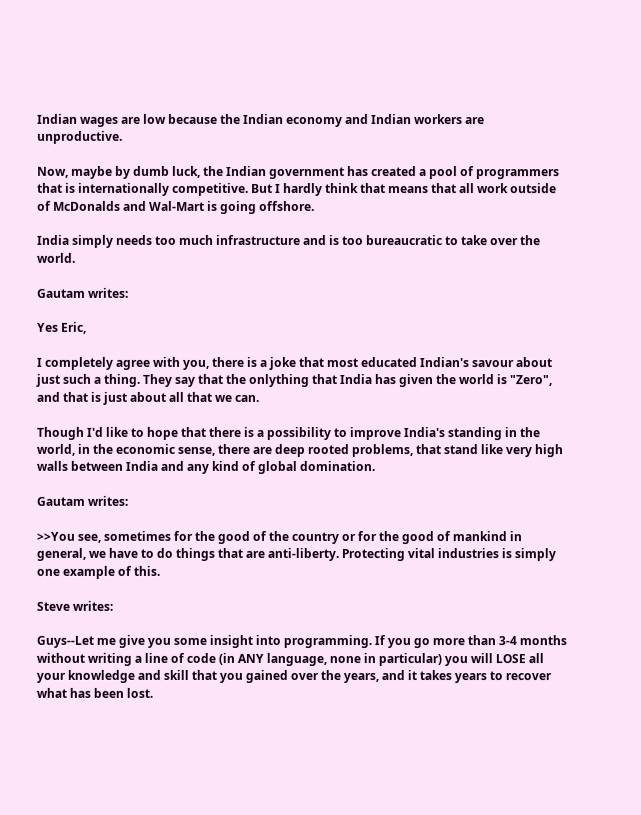Indian wages are low because the Indian economy and Indian workers are unproductive.

Now, maybe by dumb luck, the Indian government has created a pool of programmers that is internationally competitive. But I hardly think that means that all work outside of McDonalds and Wal-Mart is going offshore.

India simply needs too much infrastructure and is too bureaucratic to take over the world.

Gautam writes:

Yes Eric,

I completely agree with you, there is a joke that most educated Indian's savour about just such a thing. They say that the onlything that India has given the world is "Zero", and that is just about all that we can.

Though I'd like to hope that there is a possibility to improve India's standing in the world, in the economic sense, there are deep rooted problems, that stand like very high walls between India and any kind of global domination.

Gautam writes:

>>You see, sometimes for the good of the country or for the good of mankind in general, we have to do things that are anti-liberty. Protecting vital industries is simply one example of this.

Steve writes:

Guys--Let me give you some insight into programming. If you go more than 3-4 months without writing a line of code (in ANY language, none in particular) you will LOSE all your knowledge and skill that you gained over the years, and it takes years to recover what has been lost.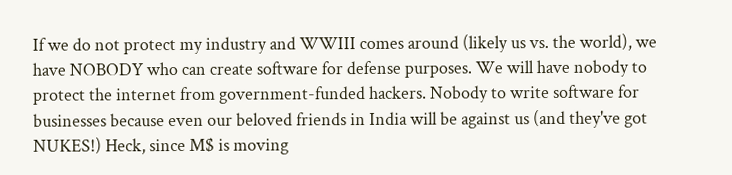If we do not protect my industry and WWIII comes around (likely us vs. the world), we have NOBODY who can create software for defense purposes. We will have nobody to protect the internet from government-funded hackers. Nobody to write software for businesses because even our beloved friends in India will be against us (and they've got NUKES!) Heck, since M$ is moving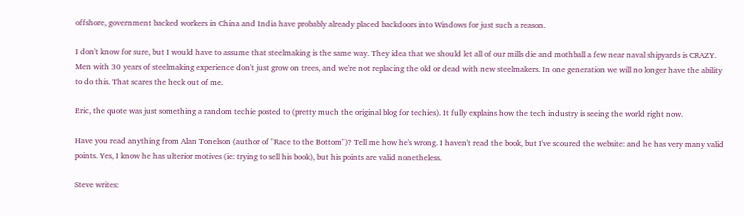offshore, government backed workers in China and India have probably already placed backdoors into Windows for just such a reason.

I don't know for sure, but I would have to assume that steelmaking is the same way. They idea that we should let all of our mills die and mothball a few near naval shipyards is CRAZY. Men with 30 years of steelmaking experience don't just grow on trees, and we're not replacing the old or dead with new steelmakers. In one generation we will no longer have the ability to do this. That scares the heck out of me.

Eric, the quote was just something a random techie posted to (pretty much the original blog for techies). It fully explains how the tech industry is seeing the world right now.

Have you read anything from Alan Tonelson (author of "Race to the Bottom")? Tell me how he's wrong. I haven't read the book, but I've scoured the website: and he has very many valid points. Yes, I know he has ulterior motives (ie: trying to sell his book), but his points are valid nonetheless.

Steve writes: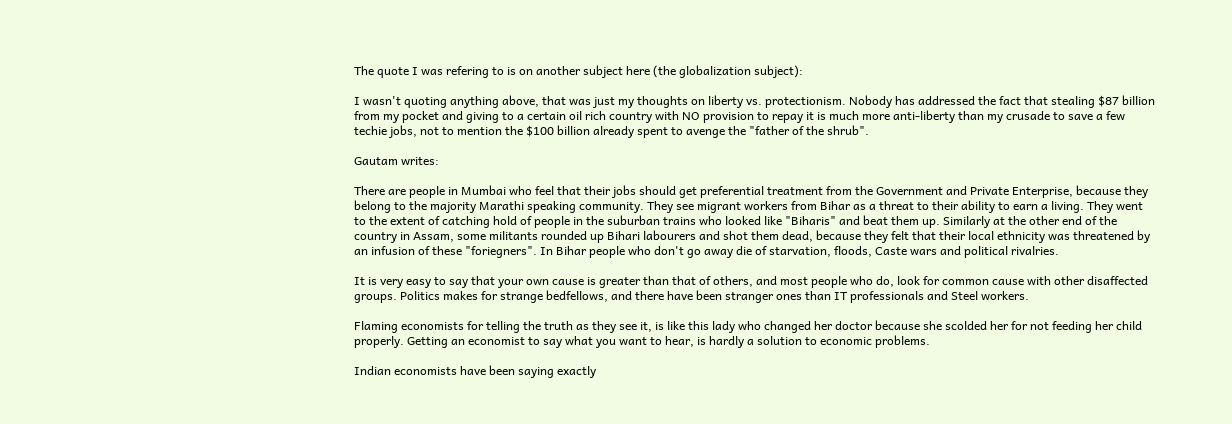The quote I was refering to is on another subject here (the globalization subject):

I wasn't quoting anything above, that was just my thoughts on liberty vs. protectionism. Nobody has addressed the fact that stealing $87 billion from my pocket and giving to a certain oil rich country with NO provision to repay it is much more anti-liberty than my crusade to save a few techie jobs, not to mention the $100 billion already spent to avenge the "father of the shrub".

Gautam writes:

There are people in Mumbai who feel that their jobs should get preferential treatment from the Government and Private Enterprise, because they belong to the majority Marathi speaking community. They see migrant workers from Bihar as a threat to their ability to earn a living. They went to the extent of catching hold of people in the suburban trains who looked like "Biharis" and beat them up. Similarly at the other end of the country in Assam, some militants rounded up Bihari labourers and shot them dead, because they felt that their local ethnicity was threatened by an infusion of these "foriegners". In Bihar people who don't go away die of starvation, floods, Caste wars and political rivalries.

It is very easy to say that your own cause is greater than that of others, and most people who do, look for common cause with other disaffected groups. Politics makes for strange bedfellows, and there have been stranger ones than IT professionals and Steel workers.

Flaming economists for telling the truth as they see it, is like this lady who changed her doctor because she scolded her for not feeding her child properly. Getting an economist to say what you want to hear, is hardly a solution to economic problems.

Indian economists have been saying exactly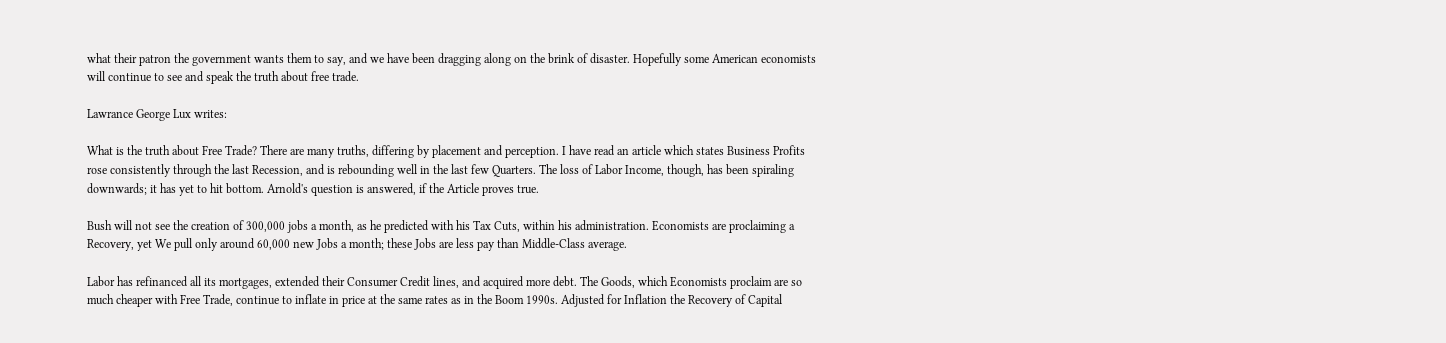what their patron the government wants them to say, and we have been dragging along on the brink of disaster. Hopefully some American economists will continue to see and speak the truth about free trade.

Lawrance George Lux writes:

What is the truth about Free Trade? There are many truths, differing by placement and perception. I have read an article which states Business Profits rose consistently through the last Recession, and is rebounding well in the last few Quarters. The loss of Labor Income, though, has been spiraling downwards; it has yet to hit bottom. Arnold's question is answered, if the Article proves true.

Bush will not see the creation of 300,000 jobs a month, as he predicted with his Tax Cuts, within his administration. Economists are proclaiming a Recovery, yet We pull only around 60,000 new Jobs a month; these Jobs are less pay than Middle-Class average.

Labor has refinanced all its mortgages, extended their Consumer Credit lines, and acquired more debt. The Goods, which Economists proclaim are so much cheaper with Free Trade, continue to inflate in price at the same rates as in the Boom 1990s. Adjusted for Inflation the Recovery of Capital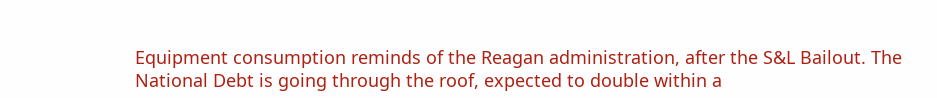Equipment consumption reminds of the Reagan administration, after the S&L Bailout. The National Debt is going through the roof, expected to double within a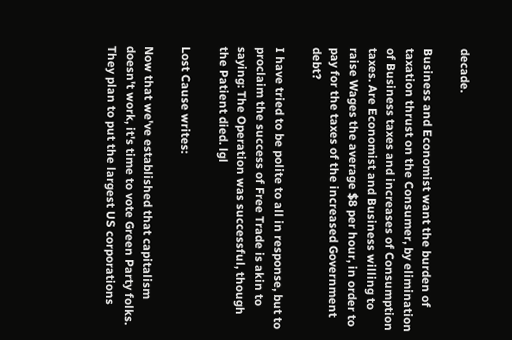decade.

Business and Economist want the burden of taxation thrust on the Consumer, by elimination of Business taxes and increases of Consumption taxes. Are Economist and Business willing to raise Wages the average $8 per hour, in order to pay for the taxes of the increased Government debt?

I have tried to be polite to all in response, but to proclaim the success of Free Trade is akin to saying: The Operation was successful, though the Patient died. lgl

Lost Cause writes:

Now that we've established that capitalism doesn't work, it's time to vote Green Party folks. They plan to put the largest US corporations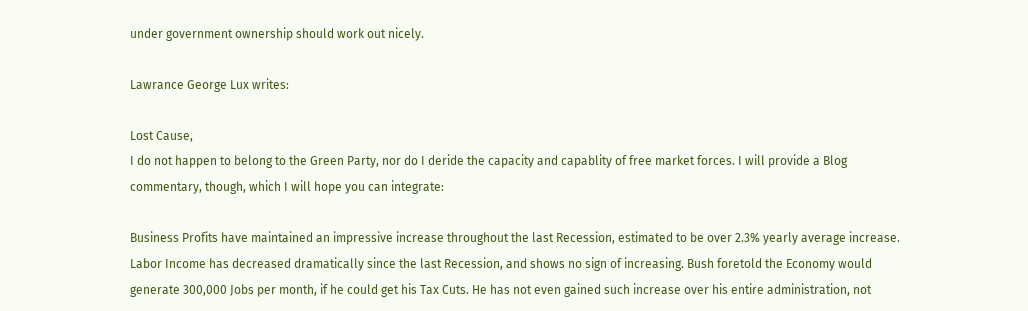under government ownership should work out nicely.

Lawrance George Lux writes:

Lost Cause,
I do not happen to belong to the Green Party, nor do I deride the capacity and capablity of free market forces. I will provide a Blog commentary, though, which I will hope you can integrate:

Business Profits have maintained an impressive increase throughout the last Recession, estimated to be over 2.3% yearly average increase. Labor Income has decreased dramatically since the last Recession, and shows no sign of increasing. Bush foretold the Economy would generate 300,000 Jobs per month, if he could get his Tax Cuts. He has not even gained such increase over his entire administration, not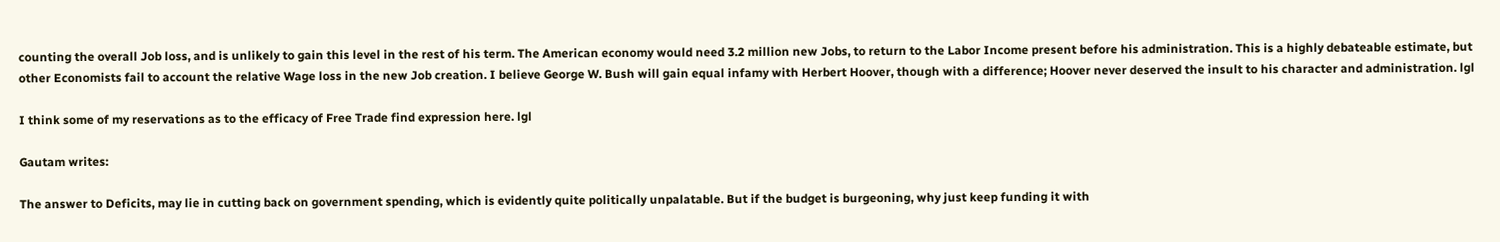counting the overall Job loss, and is unlikely to gain this level in the rest of his term. The American economy would need 3.2 million new Jobs, to return to the Labor Income present before his administration. This is a highly debateable estimate, but other Economists fail to account the relative Wage loss in the new Job creation. I believe George W. Bush will gain equal infamy with Herbert Hoover, though with a difference; Hoover never deserved the insult to his character and administration. lgl

I think some of my reservations as to the efficacy of Free Trade find expression here. lgl

Gautam writes:

The answer to Deficits, may lie in cutting back on government spending, which is evidently quite politically unpalatable. But if the budget is burgeoning, why just keep funding it with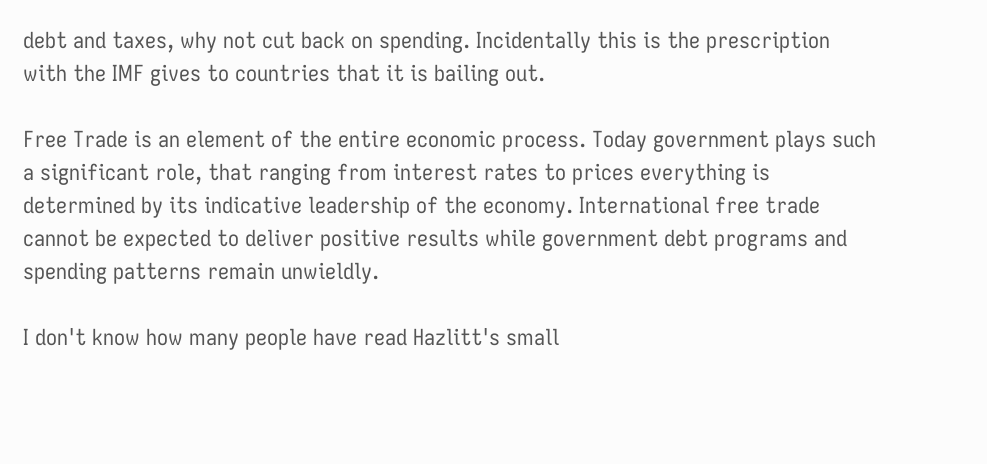debt and taxes, why not cut back on spending. Incidentally this is the prescription with the IMF gives to countries that it is bailing out.

Free Trade is an element of the entire economic process. Today government plays such a significant role, that ranging from interest rates to prices everything is determined by its indicative leadership of the economy. International free trade cannot be expected to deliver positive results while government debt programs and spending patterns remain unwieldly.

I don't know how many people have read Hazlitt's small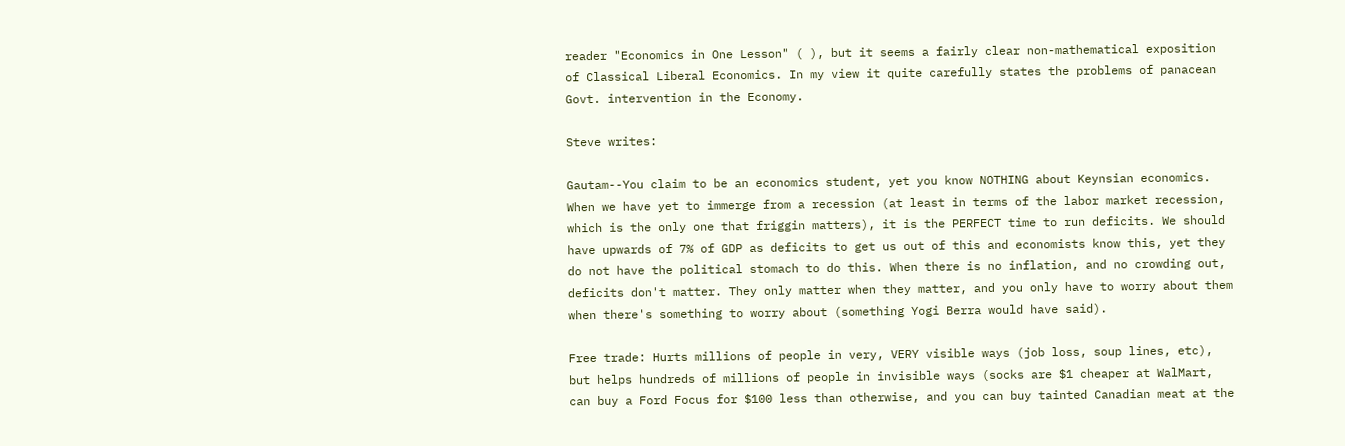reader "Economics in One Lesson" ( ), but it seems a fairly clear non-mathematical exposition of Classical Liberal Economics. In my view it quite carefully states the problems of panacean Govt. intervention in the Economy.

Steve writes:

Gautam--You claim to be an economics student, yet you know NOTHING about Keynsian economics. When we have yet to immerge from a recession (at least in terms of the labor market recession, which is the only one that friggin matters), it is the PERFECT time to run deficits. We should have upwards of 7% of GDP as deficits to get us out of this and economists know this, yet they do not have the political stomach to do this. When there is no inflation, and no crowding out, deficits don't matter. They only matter when they matter, and you only have to worry about them when there's something to worry about (something Yogi Berra would have said).

Free trade: Hurts millions of people in very, VERY visible ways (job loss, soup lines, etc), but helps hundreds of millions of people in invisible ways (socks are $1 cheaper at WalMart, can buy a Ford Focus for $100 less than otherwise, and you can buy tainted Canadian meat at the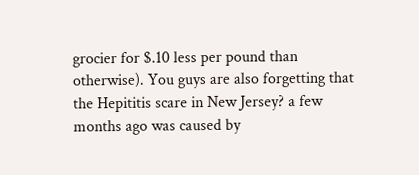grocier for $.10 less per pound than otherwise). You guys are also forgetting that the Hepititis scare in New Jersey? a few months ago was caused by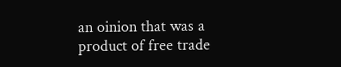an oinion that was a product of free trade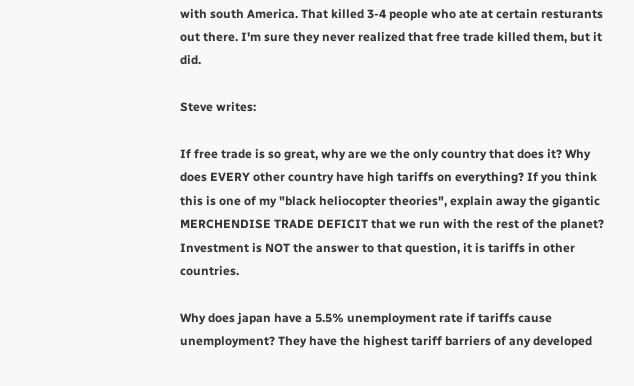with south America. That killed 3-4 people who ate at certain resturants out there. I'm sure they never realized that free trade killed them, but it did.

Steve writes:

If free trade is so great, why are we the only country that does it? Why does EVERY other country have high tariffs on everything? If you think this is one of my "black heliocopter theories", explain away the gigantic MERCHENDISE TRADE DEFICIT that we run with the rest of the planet? Investment is NOT the answer to that question, it is tariffs in other countries.

Why does japan have a 5.5% unemployment rate if tariffs cause unemployment? They have the highest tariff barriers of any developed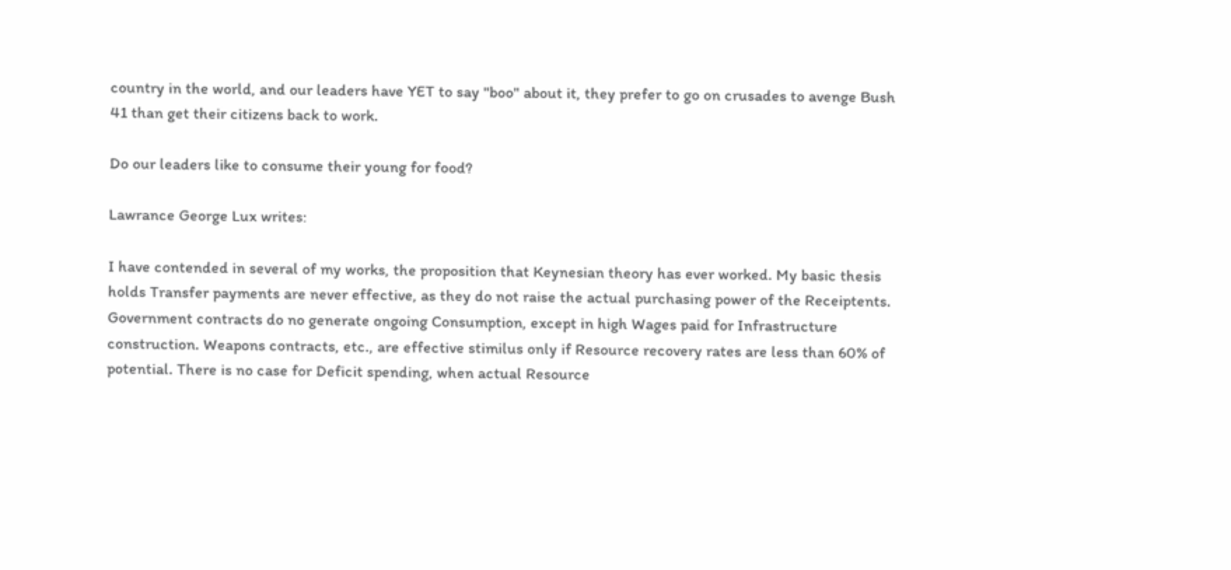country in the world, and our leaders have YET to say "boo" about it, they prefer to go on crusades to avenge Bush 41 than get their citizens back to work.

Do our leaders like to consume their young for food?

Lawrance George Lux writes:

I have contended in several of my works, the proposition that Keynesian theory has ever worked. My basic thesis holds Transfer payments are never effective, as they do not raise the actual purchasing power of the Receiptents. Government contracts do no generate ongoing Consumption, except in high Wages paid for Infrastructure construction. Weapons contracts, etc., are effective stimilus only if Resource recovery rates are less than 60% of potential. There is no case for Deficit spending, when actual Resource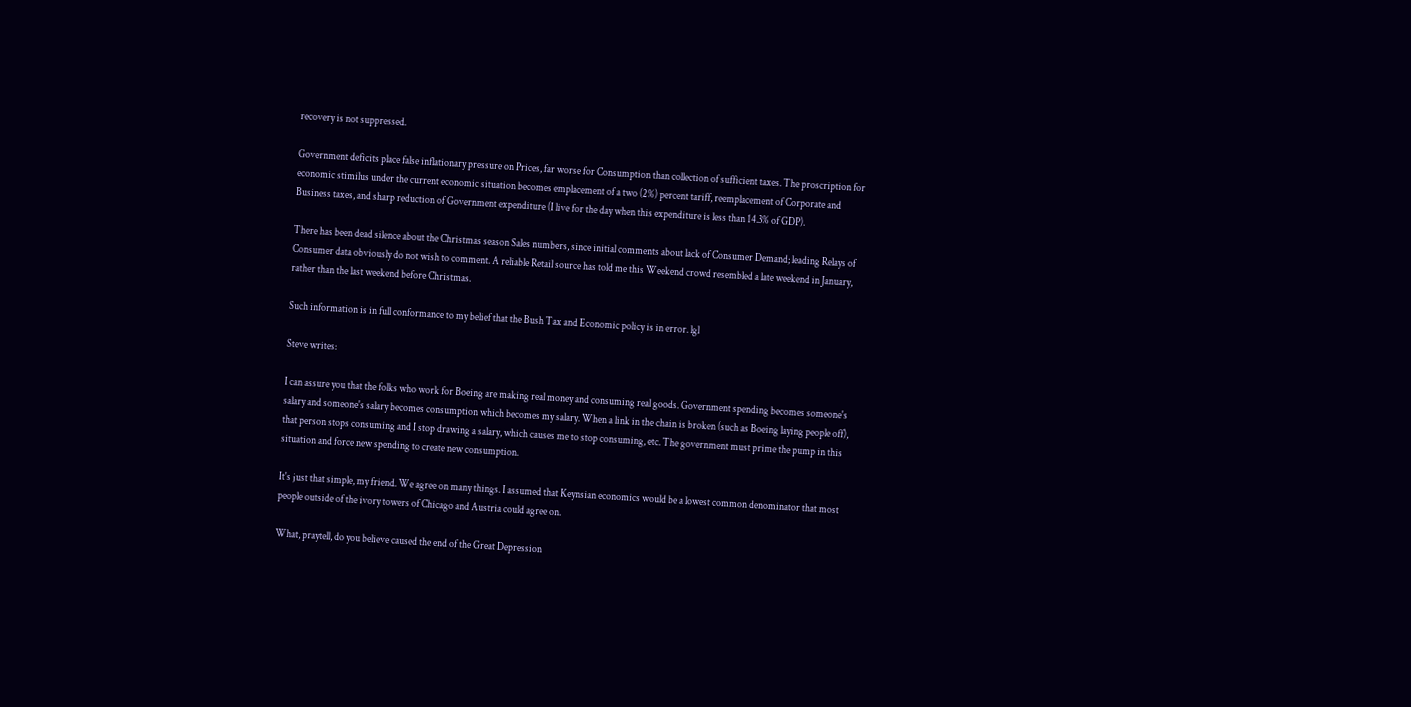recovery is not suppressed.

Government deficits place false inflationary pressure on Prices, far worse for Consumption than collection of sufficient taxes. The proscription for economic stimilus under the current economic situation becomes emplacement of a two (2%) percent tariff, reemplacement of Corporate and Business taxes, and sharp reduction of Government expenditure (I live for the day when this expenditure is less than 14.3% of GDP).

There has been dead silence about the Christmas season Sales numbers, since initial comments about lack of Consumer Demand; leading Relays of Consumer data obviously do not wish to comment. A reliable Retail source has told me this Weekend crowd resembled a late weekend in January, rather than the last weekend before Christmas.

Such information is in full conformance to my belief that the Bush Tax and Economic policy is in error. lgl

Steve writes:

I can assure you that the folks who work for Boeing are making real money and consuming real goods. Government spending becomes someone's salary and someone's salary becomes consumption which becomes my salary. When a link in the chain is broken (such as Boeing laying people off), that person stops consuming and I stop drawing a salary, which causes me to stop consuming, etc. The government must prime the pump in this situation and force new spending to create new consumption.

It's just that simple, my friend. We agree on many things. I assumed that Keynsian economics would be a lowest common denominator that most people outside of the ivory towers of Chicago and Austria could agree on.

What, praytell, do you believe caused the end of the Great Depression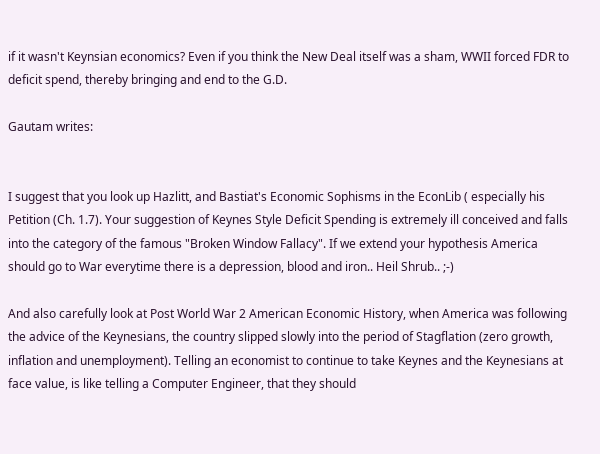if it wasn't Keynsian economics? Even if you think the New Deal itself was a sham, WWII forced FDR to deficit spend, thereby bringing and end to the G.D.

Gautam writes:


I suggest that you look up Hazlitt, and Bastiat's Economic Sophisms in the EconLib ( especially his Petition (Ch. 1.7). Your suggestion of Keynes Style Deficit Spending is extremely ill conceived and falls into the category of the famous "Broken Window Fallacy". If we extend your hypothesis America should go to War everytime there is a depression, blood and iron.. Heil Shrub.. ;-)

And also carefully look at Post World War 2 American Economic History, when America was following the advice of the Keynesians, the country slipped slowly into the period of Stagflation (zero growth, inflation and unemployment). Telling an economist to continue to take Keynes and the Keynesians at face value, is like telling a Computer Engineer, that they should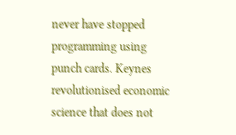never have stopped programming using punch cards. Keynes revolutionised economic science that does not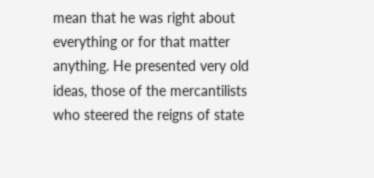mean that he was right about everything or for that matter anything. He presented very old ideas, those of the mercantilists who steered the reigns of state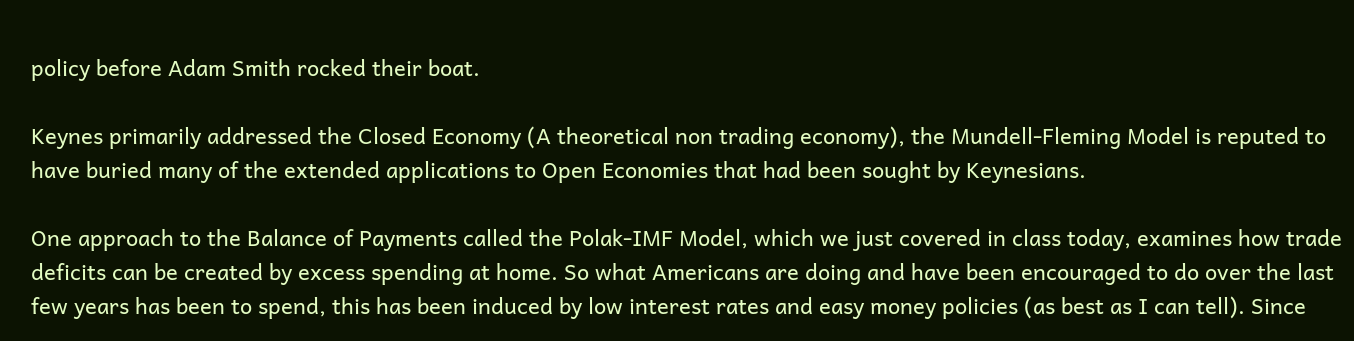policy before Adam Smith rocked their boat.

Keynes primarily addressed the Closed Economy (A theoretical non trading economy), the Mundell-Fleming Model is reputed to have buried many of the extended applications to Open Economies that had been sought by Keynesians.

One approach to the Balance of Payments called the Polak-IMF Model, which we just covered in class today, examines how trade deficits can be created by excess spending at home. So what Americans are doing and have been encouraged to do over the last few years has been to spend, this has been induced by low interest rates and easy money policies (as best as I can tell). Since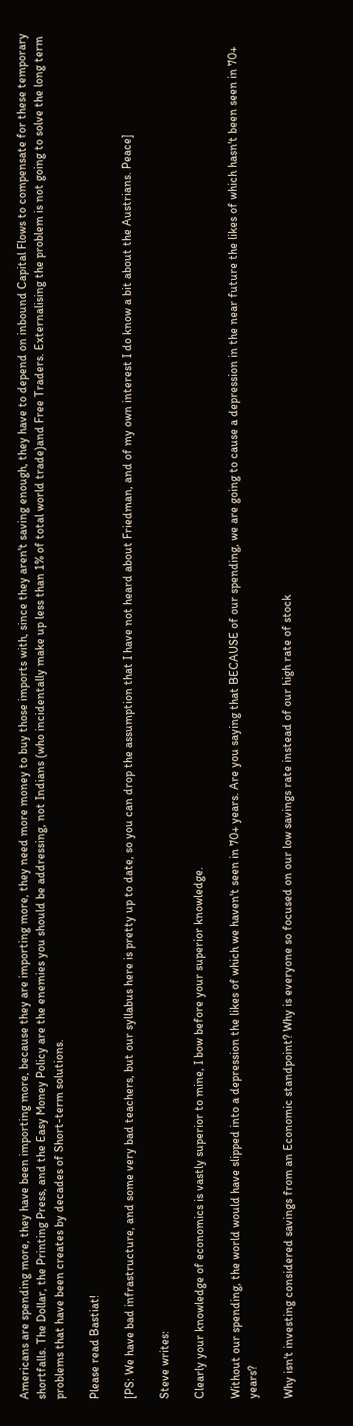Americans are spending more, they have been importing more, because they are importing more, they need more money to buy those imports with, since they aren't saving enough, they have to depend on inbound Capital Flows to compensate for these temporary shortfalls. The Dollar, the Printing Press, and the Easy Money Policy are the enemies you should be addressing, not Indians (who incidentally make up less than 1% of total world trade)and Free Traders. Externalising the problem is not going to solve the long term problems that have been creates by decades of Short-term solutions.

Please read Bastiat!

[PS: We have bad infrastructure, and some very bad teachers, but our syllabus here is pretty up to date, so you can drop the assumption that I have not heard about Friedman, and of my own interest I do know a bit about the Austrians. Peace]

Steve writes:

Clearly your knowledge of economics is vastly superior to mine, I bow before your superior knowledge.

Without our spending, the world would have slipped into a depression the likes of which we haven't seen in 70+ years. Are you saying that BECAUSE of our spending, we are going to cause a depression in the near future the likes of which hasn't been seen in 70+ years?

Why isn't investing considered savings from an Economic standpoint? Why is everyone so focused on our low savings rate instead of our high rate of stock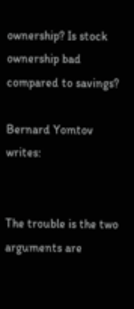ownership? Is stock ownership bad compared to savings?

Bernard Yomtov writes:


The trouble is the two arguments are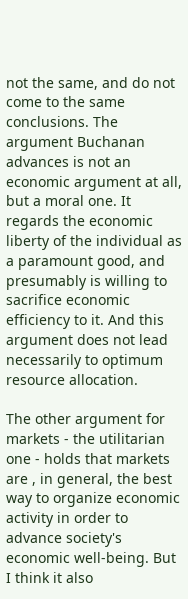not the same, and do not come to the same conclusions. The argument Buchanan advances is not an economic argument at all, but a moral one. It regards the economic liberty of the individual as a paramount good, and presumably is willing to sacrifice economic efficiency to it. And this argument does not lead necessarily to optimum resource allocation.

The other argument for markets - the utilitarian one - holds that markets are , in general, the best way to organize economic activity in order to advance society's economic well-being. But I think it also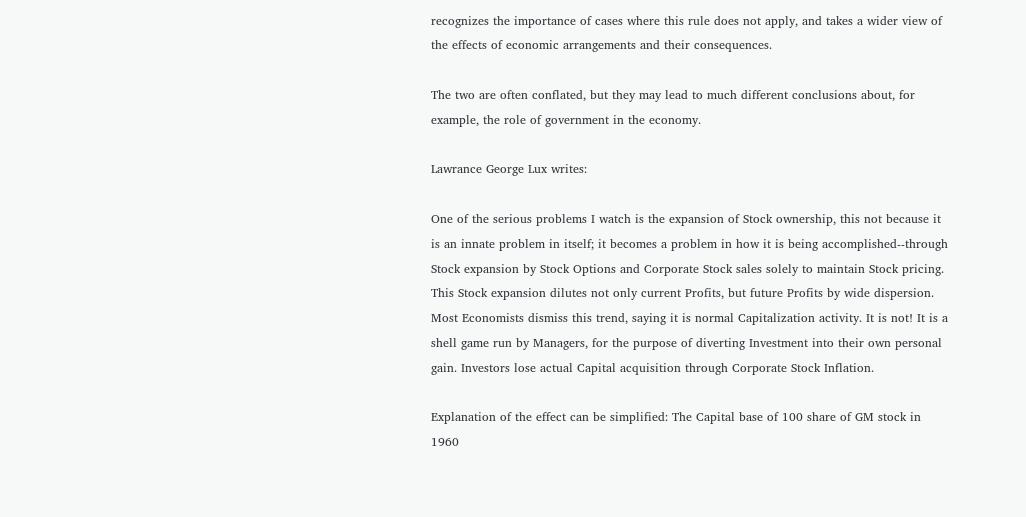recognizes the importance of cases where this rule does not apply, and takes a wider view of the effects of economic arrangements and their consequences.

The two are often conflated, but they may lead to much different conclusions about, for example, the role of government in the economy.

Lawrance George Lux writes:

One of the serious problems I watch is the expansion of Stock ownership, this not because it is an innate problem in itself; it becomes a problem in how it is being accomplished--through Stock expansion by Stock Options and Corporate Stock sales solely to maintain Stock pricing. This Stock expansion dilutes not only current Profits, but future Profits by wide dispersion. Most Economists dismiss this trend, saying it is normal Capitalization activity. It is not! It is a shell game run by Managers, for the purpose of diverting Investment into their own personal gain. Investors lose actual Capital acquisition through Corporate Stock Inflation.

Explanation of the effect can be simplified: The Capital base of 100 share of GM stock in 1960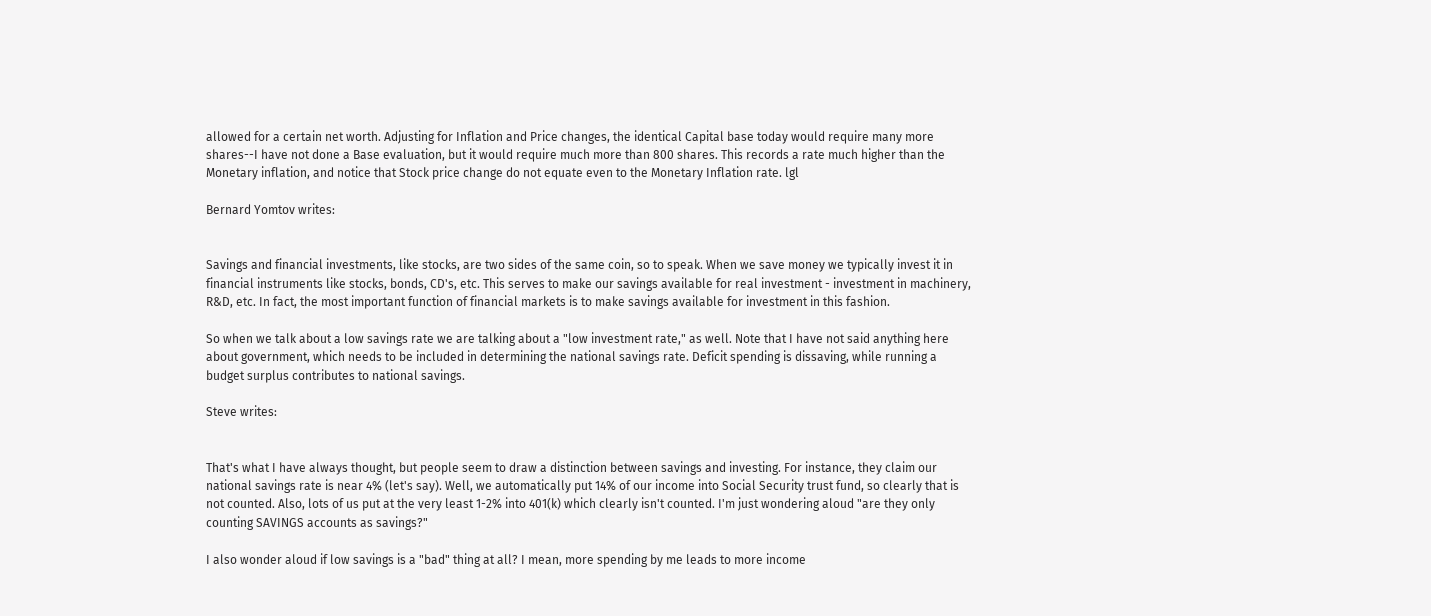allowed for a certain net worth. Adjusting for Inflation and Price changes, the identical Capital base today would require many more shares--I have not done a Base evaluation, but it would require much more than 800 shares. This records a rate much higher than the Monetary inflation, and notice that Stock price change do not equate even to the Monetary Inflation rate. lgl

Bernard Yomtov writes:


Savings and financial investments, like stocks, are two sides of the same coin, so to speak. When we save money we typically invest it in financial instruments like stocks, bonds, CD's, etc. This serves to make our savings available for real investment - investment in machinery, R&D, etc. In fact, the most important function of financial markets is to make savings available for investment in this fashion.

So when we talk about a low savings rate we are talking about a "low investment rate," as well. Note that I have not said anything here about government, which needs to be included in determining the national savings rate. Deficit spending is dissaving, while running a budget surplus contributes to national savings.

Steve writes:


That's what I have always thought, but people seem to draw a distinction between savings and investing. For instance, they claim our national savings rate is near 4% (let's say). Well, we automatically put 14% of our income into Social Security trust fund, so clearly that is not counted. Also, lots of us put at the very least 1-2% into 401(k) which clearly isn't counted. I'm just wondering aloud "are they only counting SAVINGS accounts as savings?"

I also wonder aloud if low savings is a "bad" thing at all? I mean, more spending by me leads to more income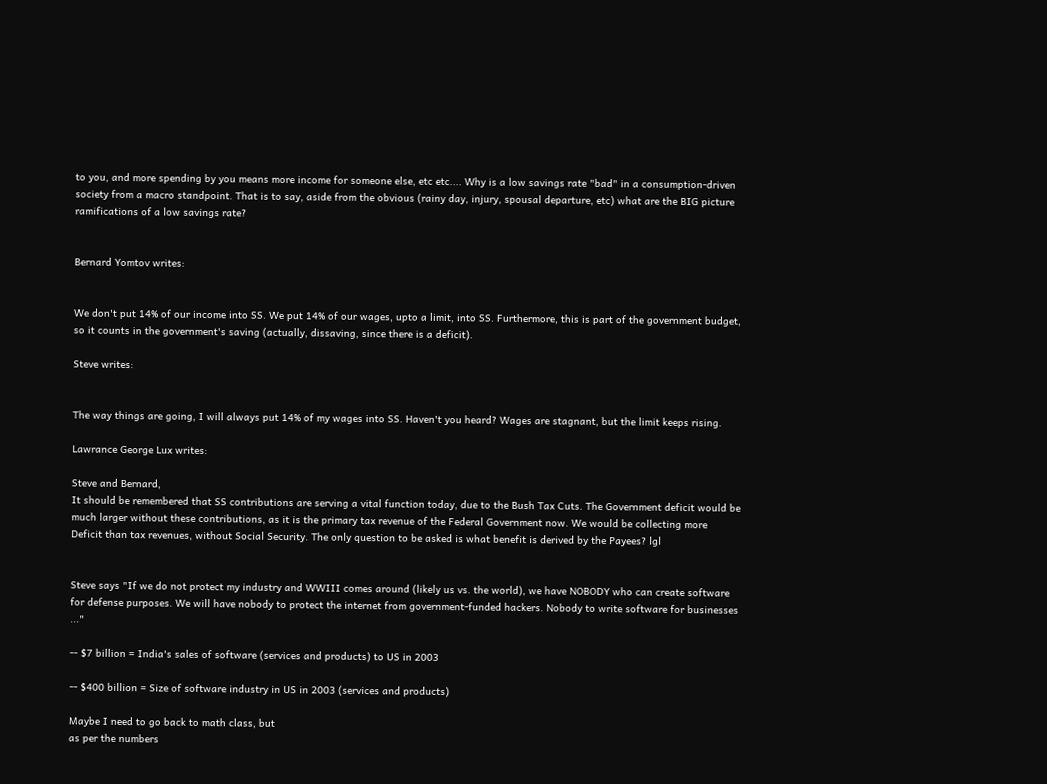to you, and more spending by you means more income for someone else, etc etc.... Why is a low savings rate "bad" in a consumption-driven society from a macro standpoint. That is to say, aside from the obvious (rainy day, injury, spousal departure, etc) what are the BIG picture ramifications of a low savings rate?


Bernard Yomtov writes:


We don't put 14% of our income into SS. We put 14% of our wages, upto a limit, into SS. Furthermore, this is part of the government budget, so it counts in the government's saving (actually, dissaving, since there is a deficit).

Steve writes:


The way things are going, I will always put 14% of my wages into SS. Haven't you heard? Wages are stagnant, but the limit keeps rising.

Lawrance George Lux writes:

Steve and Bernard,
It should be remembered that SS contributions are serving a vital function today, due to the Bush Tax Cuts. The Government deficit would be much larger without these contributions, as it is the primary tax revenue of the Federal Government now. We would be collecting more Deficit than tax revenues, without Social Security. The only question to be asked is what benefit is derived by the Payees? lgl


Steve says "If we do not protect my industry and WWIII comes around (likely us vs. the world), we have NOBODY who can create software for defense purposes. We will have nobody to protect the internet from government-funded hackers. Nobody to write software for businesses ..."

-- $7 billion = India's sales of software (services and products) to US in 2003

-- $400 billion = Size of software industry in US in 2003 (services and products)

Maybe I need to go back to math class, but
as per the numbers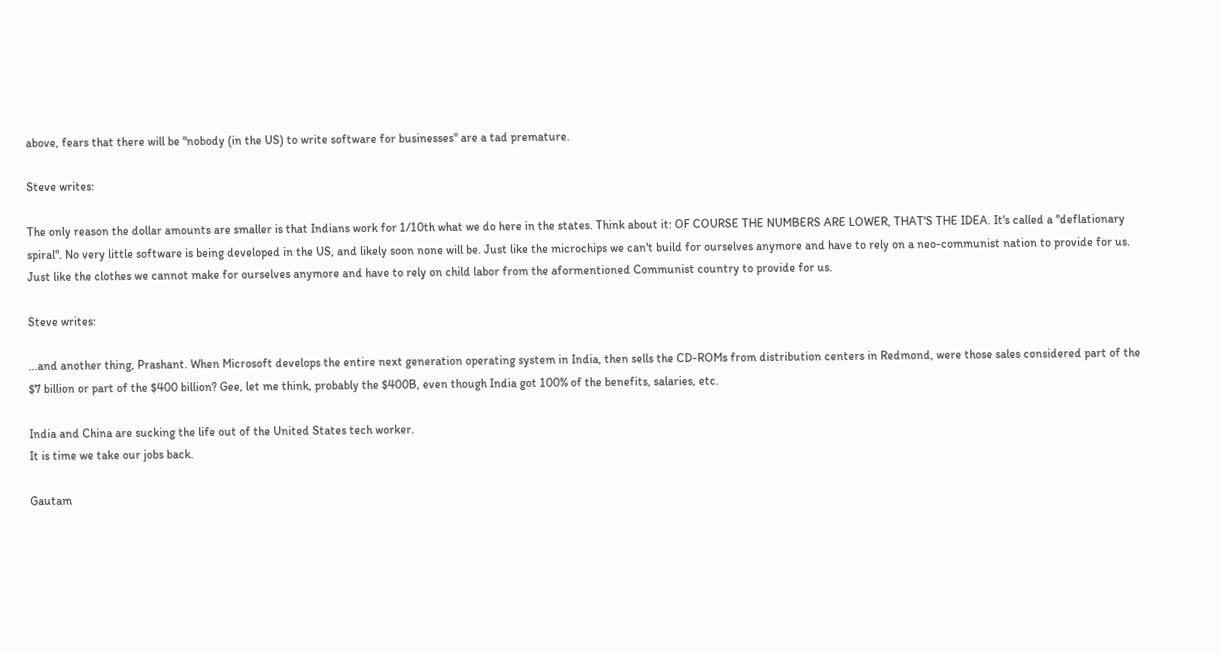above, fears that there will be "nobody (in the US) to write software for businesses" are a tad premature.

Steve writes:

The only reason the dollar amounts are smaller is that Indians work for 1/10th what we do here in the states. Think about it: OF COURSE THE NUMBERS ARE LOWER, THAT'S THE IDEA. It's called a "deflationary spiral". No very little software is being developed in the US, and likely soon none will be. Just like the microchips we can't build for ourselves anymore and have to rely on a neo-communist nation to provide for us. Just like the clothes we cannot make for ourselves anymore and have to rely on child labor from the aformentioned Communist country to provide for us.

Steve writes:

...and another thing, Prashant. When Microsoft develops the entire next generation operating system in India, then sells the CD-ROMs from distribution centers in Redmond, were those sales considered part of the $7 billion or part of the $400 billion? Gee, let me think, probably the $400B, even though India got 100% of the benefits, salaries, etc.

India and China are sucking the life out of the United States tech worker.
It is time we take our jobs back.

Gautam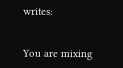writes:


You are mixing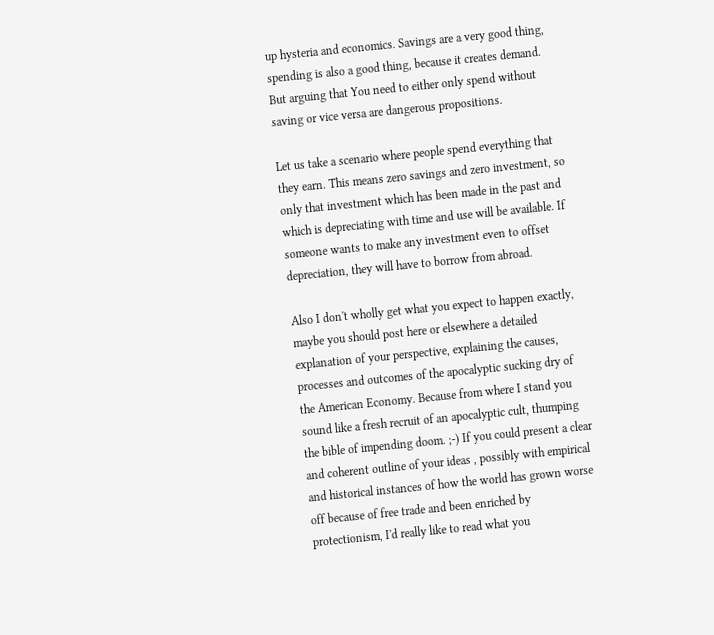up hysteria and economics. Savings are a very good thing, spending is also a good thing, because it creates demand. But arguing that You need to either only spend without saving or vice versa are dangerous propositions.

Let us take a scenario where people spend everything that they earn. This means zero savings and zero investment, so only that investment which has been made in the past and which is depreciating with time and use will be available. If someone wants to make any investment even to offset depreciation, they will have to borrow from abroad.

Also I don't wholly get what you expect to happen exactly, maybe you should post here or elsewhere a detailed explanation of your perspective, explaining the causes, processes and outcomes of the apocalyptic sucking dry of the American Economy. Because from where I stand you sound like a fresh recruit of an apocalyptic cult, thumping the bible of impending doom. ;-) If you could present a clear and coherent outline of your ideas , possibly with empirical and historical instances of how the world has grown worse off because of free trade and been enriched by protectionism, I'd really like to read what you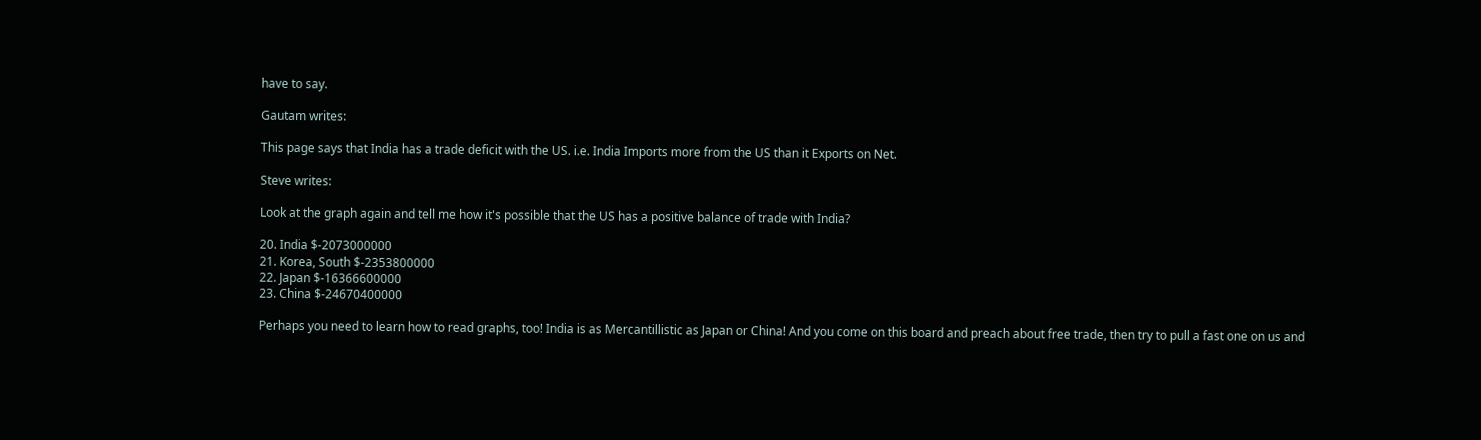have to say.

Gautam writes:

This page says that India has a trade deficit with the US. i.e. India Imports more from the US than it Exports on Net.

Steve writes:

Look at the graph again and tell me how it's possible that the US has a positive balance of trade with India?

20. India $-2073000000
21. Korea, South $-2353800000
22. Japan $-16366600000
23. China $-24670400000

Perhaps you need to learn how to read graphs, too! India is as Mercantillistic as Japan or China! And you come on this board and preach about free trade, then try to pull a fast one on us and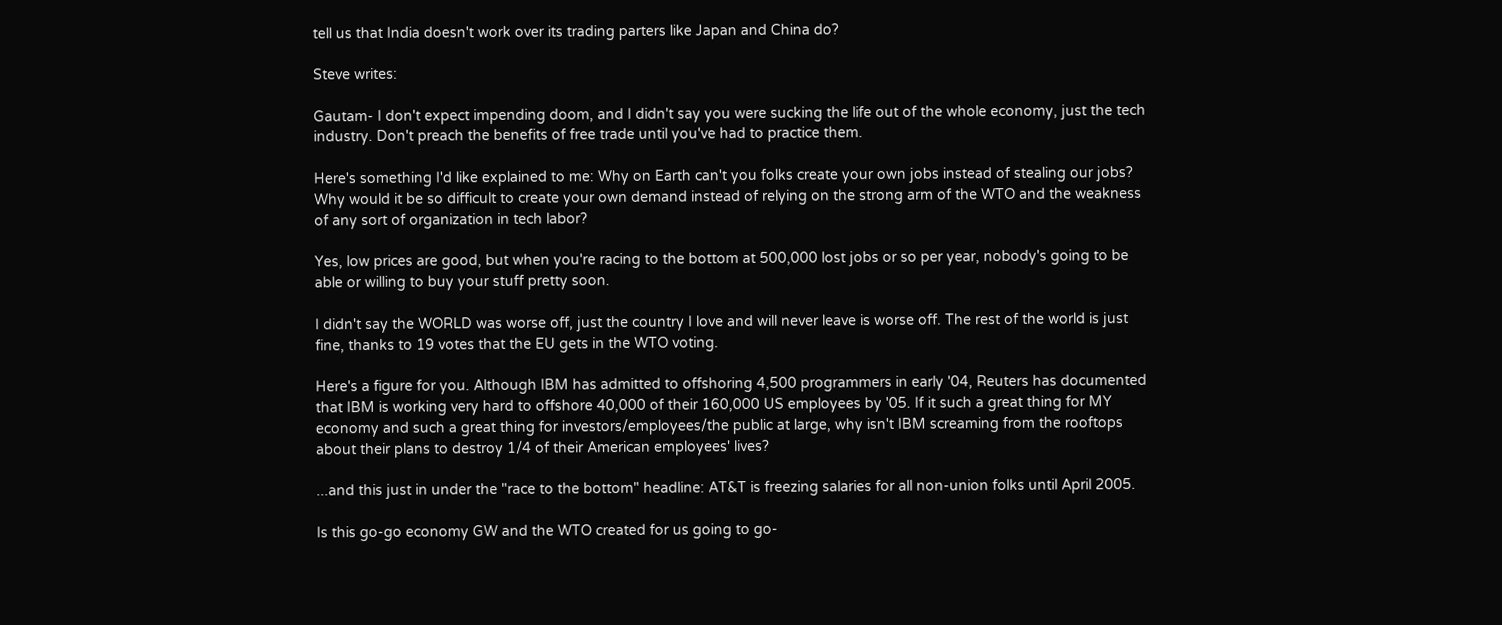tell us that India doesn't work over its trading parters like Japan and China do?

Steve writes:

Gautam- I don't expect impending doom, and I didn't say you were sucking the life out of the whole economy, just the tech industry. Don't preach the benefits of free trade until you've had to practice them.

Here's something I'd like explained to me: Why on Earth can't you folks create your own jobs instead of stealing our jobs? Why would it be so difficult to create your own demand instead of relying on the strong arm of the WTO and the weakness of any sort of organization in tech labor?

Yes, low prices are good, but when you're racing to the bottom at 500,000 lost jobs or so per year, nobody's going to be able or willing to buy your stuff pretty soon.

I didn't say the WORLD was worse off, just the country I love and will never leave is worse off. The rest of the world is just fine, thanks to 19 votes that the EU gets in the WTO voting.

Here's a figure for you. Although IBM has admitted to offshoring 4,500 programmers in early '04, Reuters has documented that IBM is working very hard to offshore 40,000 of their 160,000 US employees by '05. If it such a great thing for MY economy and such a great thing for investors/employees/the public at large, why isn't IBM screaming from the rooftops about their plans to destroy 1/4 of their American employees' lives?

...and this just in under the "race to the bottom" headline: AT&T is freezing salaries for all non-union folks until April 2005.

Is this go-go economy GW and the WTO created for us going to go-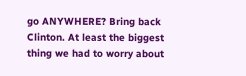go ANYWHERE? Bring back Clinton. At least the biggest thing we had to worry about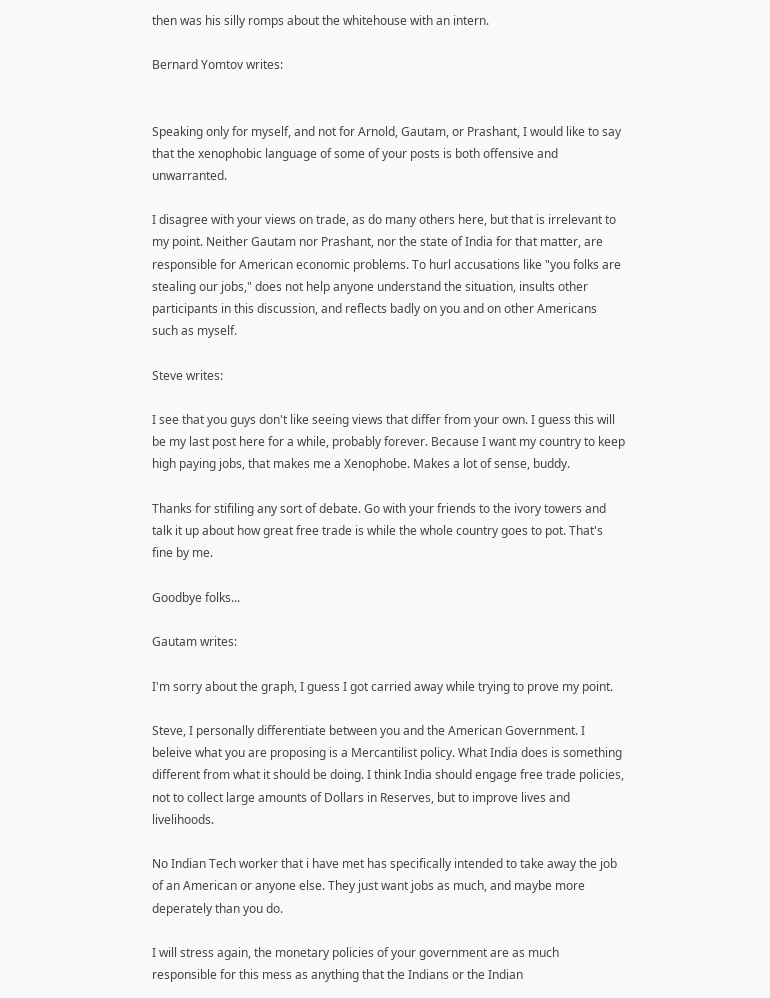then was his silly romps about the whitehouse with an intern.

Bernard Yomtov writes:


Speaking only for myself, and not for Arnold, Gautam, or Prashant, I would like to say that the xenophobic language of some of your posts is both offensive and unwarranted.

I disagree with your views on trade, as do many others here, but that is irrelevant to my point. Neither Gautam nor Prashant, nor the state of India for that matter, are responsible for American economic problems. To hurl accusations like "you folks are stealing our jobs," does not help anyone understand the situation, insults other participants in this discussion, and reflects badly on you and on other Americans such as myself.

Steve writes:

I see that you guys don't like seeing views that differ from your own. I guess this will be my last post here for a while, probably forever. Because I want my country to keep high paying jobs, that makes me a Xenophobe. Makes a lot of sense, buddy.

Thanks for stifiling any sort of debate. Go with your friends to the ivory towers and talk it up about how great free trade is while the whole country goes to pot. That's fine by me.

Goodbye folks...

Gautam writes:

I'm sorry about the graph, I guess I got carried away while trying to prove my point.

Steve, I personally differentiate between you and the American Government. I beleive what you are proposing is a Mercantilist policy. What India does is something different from what it should be doing. I think India should engage free trade policies, not to collect large amounts of Dollars in Reserves, but to improve lives and livelihoods.

No Indian Tech worker that i have met has specifically intended to take away the job of an American or anyone else. They just want jobs as much, and maybe more deperately than you do.

I will stress again, the monetary policies of your government are as much responsible for this mess as anything that the Indians or the Indian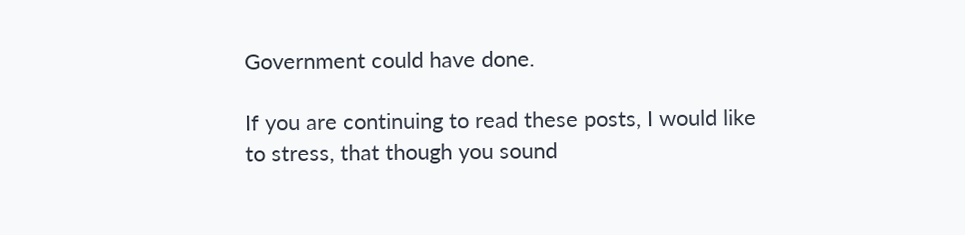Government could have done.

If you are continuing to read these posts, I would like to stress, that though you sound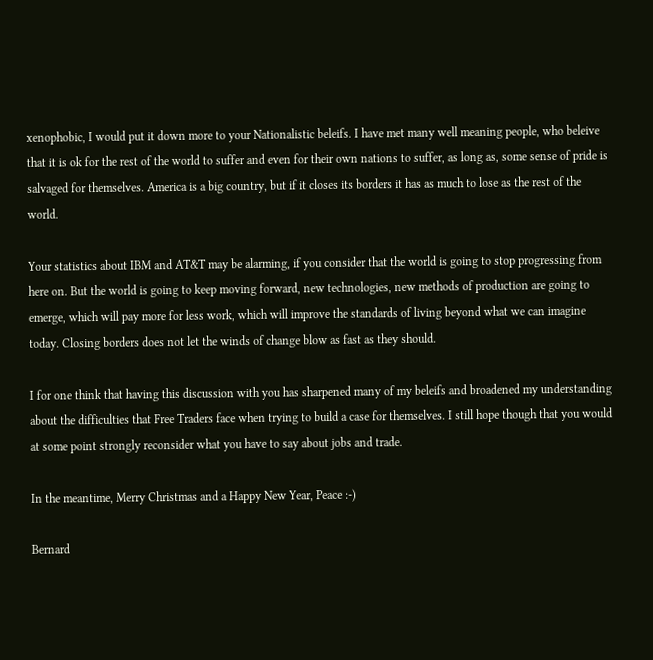xenophobic, I would put it down more to your Nationalistic beleifs. I have met many well meaning people, who beleive that it is ok for the rest of the world to suffer and even for their own nations to suffer, as long as, some sense of pride is salvaged for themselves. America is a big country, but if it closes its borders it has as much to lose as the rest of the world.

Your statistics about IBM and AT&T may be alarming, if you consider that the world is going to stop progressing from here on. But the world is going to keep moving forward, new technologies, new methods of production are going to emerge, which will pay more for less work, which will improve the standards of living beyond what we can imagine today. Closing borders does not let the winds of change blow as fast as they should.

I for one think that having this discussion with you has sharpened many of my beleifs and broadened my understanding about the difficulties that Free Traders face when trying to build a case for themselves. I still hope though that you would at some point strongly reconsider what you have to say about jobs and trade.

In the meantime, Merry Christmas and a Happy New Year, Peace :-)

Bernard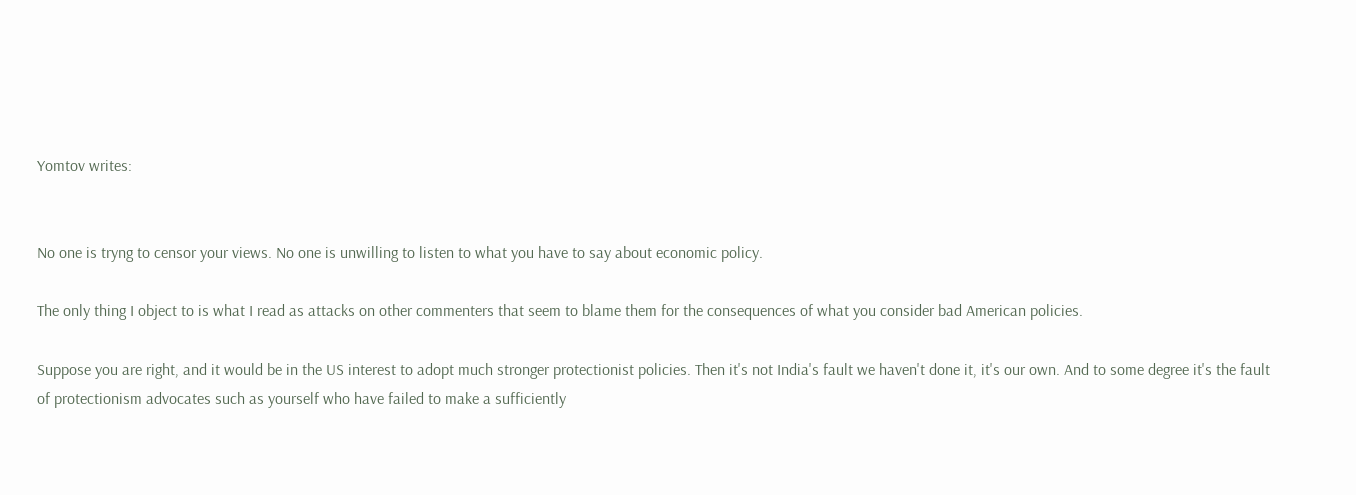Yomtov writes:


No one is tryng to censor your views. No one is unwilling to listen to what you have to say about economic policy.

The only thing I object to is what I read as attacks on other commenters that seem to blame them for the consequences of what you consider bad American policies.

Suppose you are right, and it would be in the US interest to adopt much stronger protectionist policies. Then it's not India's fault we haven't done it, it's our own. And to some degree it's the fault of protectionism advocates such as yourself who have failed to make a sufficiently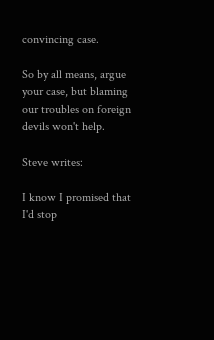convincing case.

So by all means, argue your case, but blaming our troubles on foreign devils won't help.

Steve writes:

I know I promised that I'd stop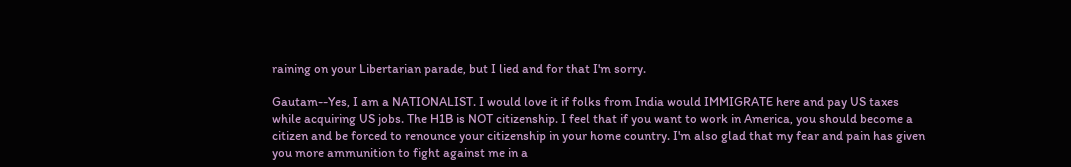raining on your Libertarian parade, but I lied and for that I'm sorry.

Gautam--Yes, I am a NATIONALIST. I would love it if folks from India would IMMIGRATE here and pay US taxes while acquiring US jobs. The H1B is NOT citizenship. I feel that if you want to work in America, you should become a citizen and be forced to renounce your citizenship in your home country. I'm also glad that my fear and pain has given you more ammunition to fight against me in a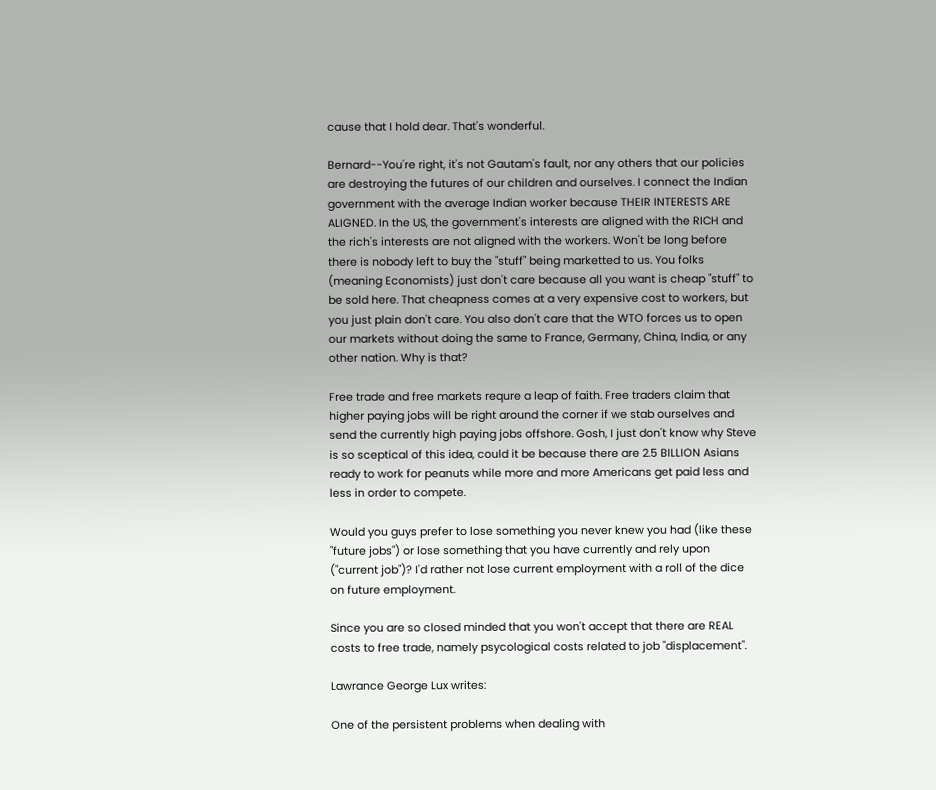cause that I hold dear. That's wonderful.

Bernard--You're right, it's not Gautam's fault, nor any others that our policies are destroying the futures of our children and ourselves. I connect the Indian government with the average Indian worker because THEIR INTERESTS ARE ALIGNED. In the US, the government's interests are aligned with the RICH and the rich's interests are not aligned with the workers. Won't be long before there is nobody left to buy the "stuff" being marketted to us. You folks (meaning Economists) just don't care because all you want is cheap "stuff" to be sold here. That cheapness comes at a very expensive cost to workers, but you just plain don't care. You also don't care that the WTO forces us to open our markets without doing the same to France, Germany, China, India, or any other nation. Why is that?

Free trade and free markets requre a leap of faith. Free traders claim that higher paying jobs will be right around the corner if we stab ourselves and send the currently high paying jobs offshore. Gosh, I just don't know why Steve is so sceptical of this idea, could it be because there are 2.5 BILLION Asians ready to work for peanuts while more and more Americans get paid less and less in order to compete.

Would you guys prefer to lose something you never knew you had (like these "future jobs") or lose something that you have currently and rely upon ("current job")? I'd rather not lose current employment with a roll of the dice on future employment.

Since you are so closed minded that you won't accept that there are REAL costs to free trade, namely psycological costs related to job "displacement".

Lawrance George Lux writes:

One of the persistent problems when dealing with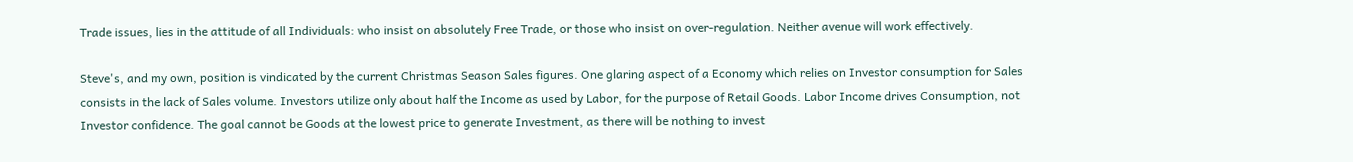Trade issues, lies in the attitude of all Individuals: who insist on absolutely Free Trade, or those who insist on over-regulation. Neither avenue will work effectively.

Steve's, and my own, position is vindicated by the current Christmas Season Sales figures. One glaring aspect of a Economy which relies on Investor consumption for Sales consists in the lack of Sales volume. Investors utilize only about half the Income as used by Labor, for the purpose of Retail Goods. Labor Income drives Consumption, not Investor confidence. The goal cannot be Goods at the lowest price to generate Investment, as there will be nothing to invest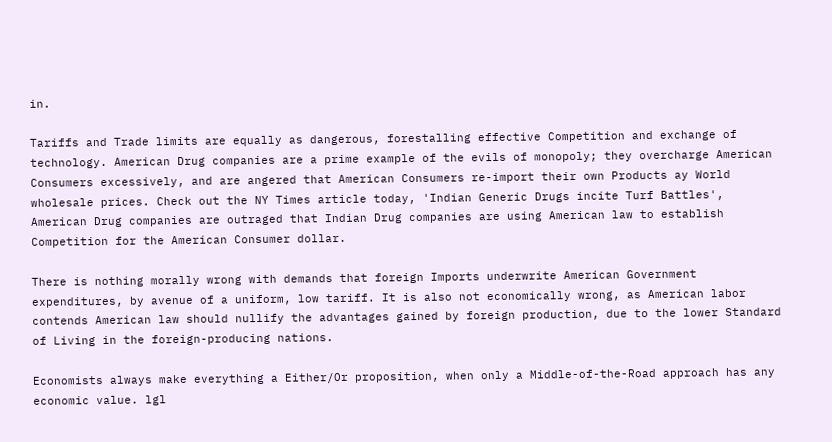in.

Tariffs and Trade limits are equally as dangerous, forestalling effective Competition and exchange of technology. American Drug companies are a prime example of the evils of monopoly; they overcharge American Consumers excessively, and are angered that American Consumers re-import their own Products ay World wholesale prices. Check out the NY Times article today, 'Indian Generic Drugs incite Turf Battles', American Drug companies are outraged that Indian Drug companies are using American law to establish Competition for the American Consumer dollar.

There is nothing morally wrong with demands that foreign Imports underwrite American Government expenditures, by avenue of a uniform, low tariff. It is also not economically wrong, as American labor contends American law should nullify the advantages gained by foreign production, due to the lower Standard of Living in the foreign-producing nations.

Economists always make everything a Either/Or proposition, when only a Middle-of-the-Road approach has any economic value. lgl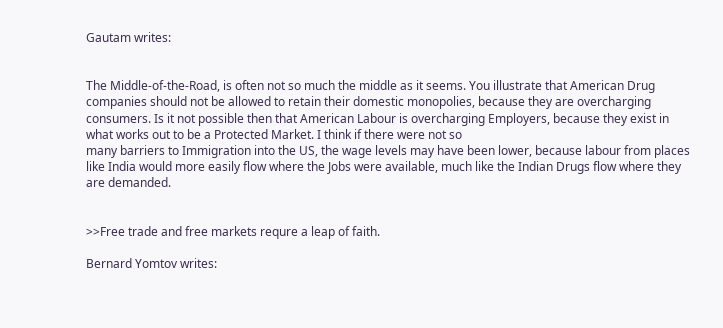Gautam writes:


The Middle-of-the-Road, is often not so much the middle as it seems. You illustrate that American Drug companies should not be allowed to retain their domestic monopolies, because they are overcharging consumers. Is it not possible then that American Labour is overcharging Employers, because they exist in what works out to be a Protected Market. I think if there were not so
many barriers to Immigration into the US, the wage levels may have been lower, because labour from places like India would more easily flow where the Jobs were available, much like the Indian Drugs flow where they are demanded.


>>Free trade and free markets requre a leap of faith.

Bernard Yomtov writes: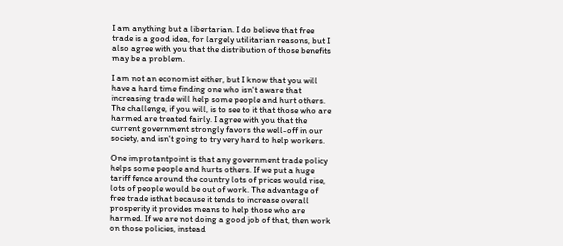I am anything but a libertarian. I do believe that free trade is a good idea, for largely utilitarian reasons, but I also agree with you that the distribution of those benefits may be a problem.

I am not an economist either, but I know that you will have a hard time finding one who isn't aware that increasing trade will help some people and hurt others. The challenge, if you will, is to see to it that those who are harmed are treated fairly. I agree with you that the current government strongly favors the well-off in our society, and isn't going to try very hard to help workers.

One improtantpoint is that any government trade policy helps some people and hurts others. If we put a huge tariff fence around the country lots of prices would rise, lots of people would be out of work. The advantage of free trade isthat because it tends to increase overall prosperity it provides means to help those who are harmed. If we are not doing a good job of that, then work on those policies, instead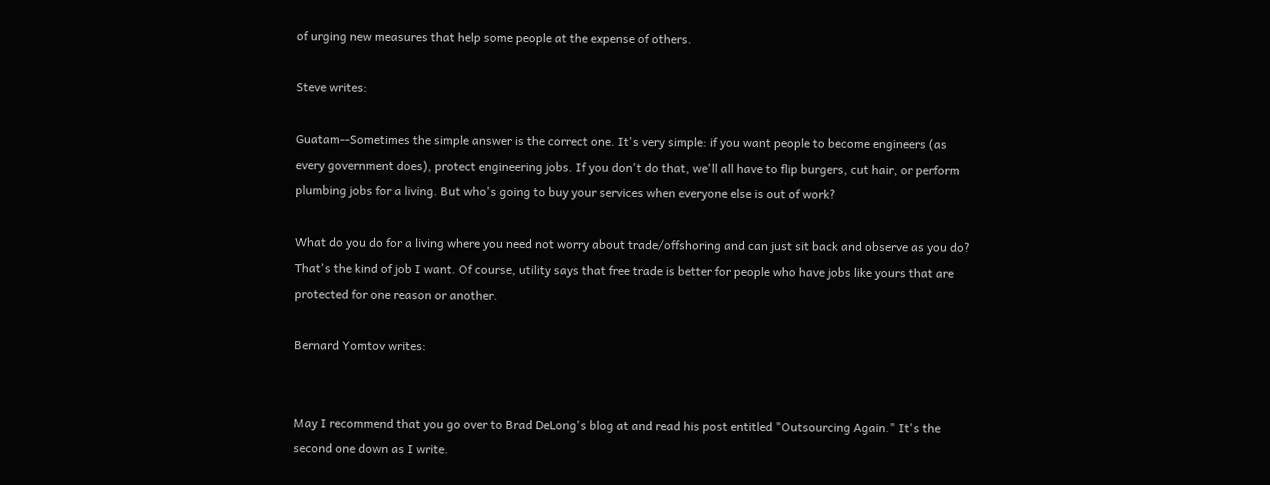of urging new measures that help some people at the expense of others.

Steve writes:

Guatam--Sometimes the simple answer is the correct one. It's very simple: if you want people to become engineers (as every government does), protect engineering jobs. If you don't do that, we'll all have to flip burgers, cut hair, or perform plumbing jobs for a living. But who's going to buy your services when everyone else is out of work?

What do you do for a living where you need not worry about trade/offshoring and can just sit back and observe as you do? That's the kind of job I want. Of course, utility says that free trade is better for people who have jobs like yours that are protected for one reason or another.

Bernard Yomtov writes:


May I recommend that you go over to Brad DeLong's blog at and read his post entitled "Outsourcing Again." It's the second one down as I write.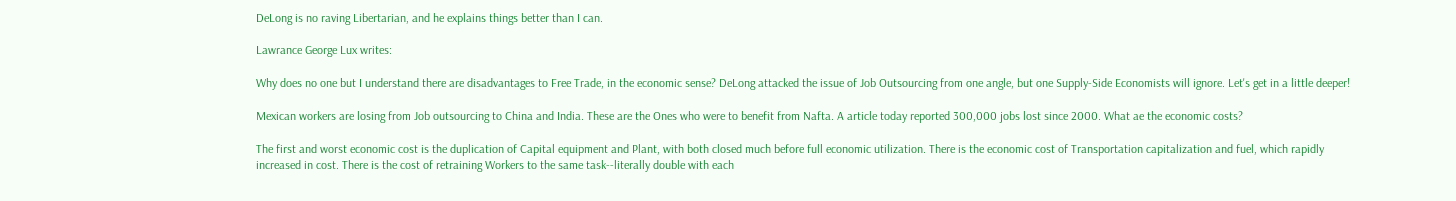DeLong is no raving Libertarian, and he explains things better than I can.

Lawrance George Lux writes:

Why does no one but I understand there are disadvantages to Free Trade, in the economic sense? DeLong attacked the issue of Job Outsourcing from one angle, but one Supply-Side Economists will ignore. Let's get in a little deeper!

Mexican workers are losing from Job outsourcing to China and India. These are the Ones who were to benefit from Nafta. A article today reported 300,000 jobs lost since 2000. What ae the economic costs?

The first and worst economic cost is the duplication of Capital equipment and Plant, with both closed much before full economic utilization. There is the economic cost of Transportation capitalization and fuel, which rapidly increased in cost. There is the cost of retraining Workers to the same task--literally double with each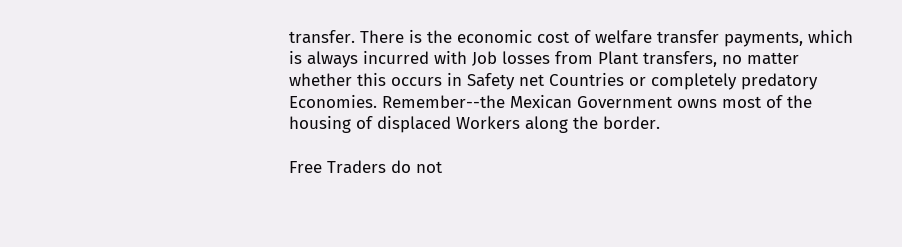transfer. There is the economic cost of welfare transfer payments, which is always incurred with Job losses from Plant transfers, no matter whether this occurs in Safety net Countries or completely predatory Economies. Remember--the Mexican Government owns most of the housing of displaced Workers along the border.

Free Traders do not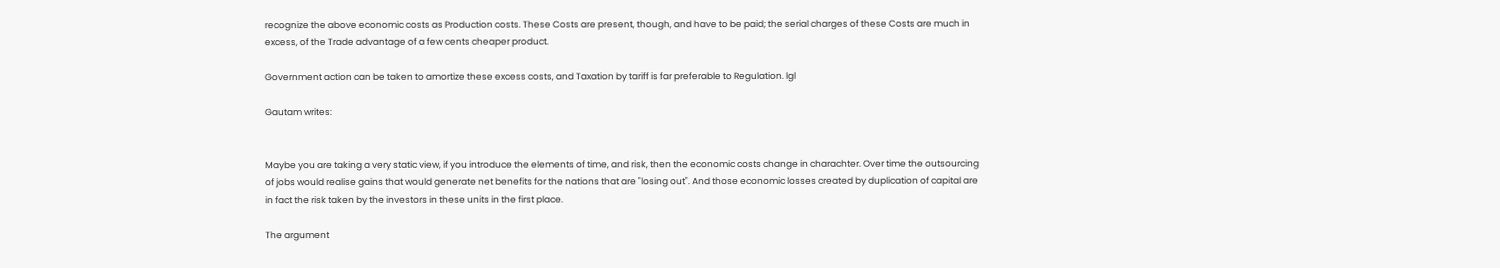recognize the above economic costs as Production costs. These Costs are present, though, and have to be paid; the serial charges of these Costs are much in excess, of the Trade advantage of a few cents cheaper product.

Government action can be taken to amortize these excess costs, and Taxation by tariff is far preferable to Regulation. lgl

Gautam writes:


Maybe you are taking a very static view, if you introduce the elements of time, and risk, then the economic costs change in charachter. Over time the outsourcing of jobs would realise gains that would generate net benefits for the nations that are "losing out". And those economic losses created by duplication of capital are in fact the risk taken by the investors in these units in the first place.

The argument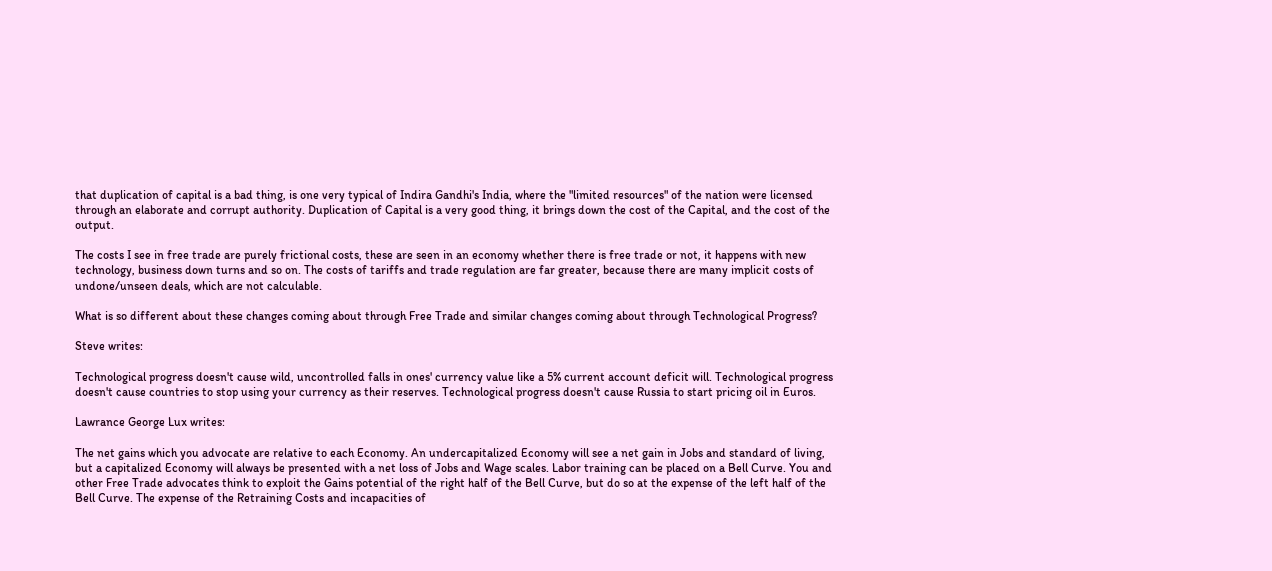that duplication of capital is a bad thing, is one very typical of Indira Gandhi's India, where the "limited resources" of the nation were licensed through an elaborate and corrupt authority. Duplication of Capital is a very good thing, it brings down the cost of the Capital, and the cost of the output.

The costs I see in free trade are purely frictional costs, these are seen in an economy whether there is free trade or not, it happens with new technology, business down turns and so on. The costs of tariffs and trade regulation are far greater, because there are many implicit costs of undone/unseen deals, which are not calculable.

What is so different about these changes coming about through Free Trade and similar changes coming about through Technological Progress?

Steve writes:

Technological progress doesn't cause wild, uncontrolled falls in ones' currency value like a 5% current account deficit will. Technological progress doesn't cause countries to stop using your currency as their reserves. Technological progress doesn't cause Russia to start pricing oil in Euros.

Lawrance George Lux writes:

The net gains which you advocate are relative to each Economy. An undercapitalized Economy will see a net gain in Jobs and standard of living, but a capitalized Economy will always be presented with a net loss of Jobs and Wage scales. Labor training can be placed on a Bell Curve. You and other Free Trade advocates think to exploit the Gains potential of the right half of the Bell Curve, but do so at the expense of the left half of the Bell Curve. The expense of the Retraining Costs and incapacities of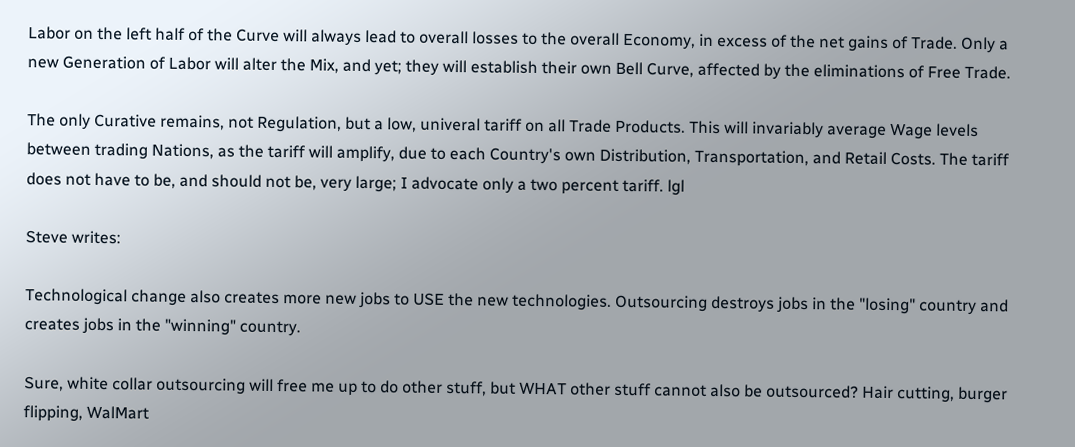Labor on the left half of the Curve will always lead to overall losses to the overall Economy, in excess of the net gains of Trade. Only a new Generation of Labor will alter the Mix, and yet; they will establish their own Bell Curve, affected by the eliminations of Free Trade.

The only Curative remains, not Regulation, but a low, univeral tariff on all Trade Products. This will invariably average Wage levels between trading Nations, as the tariff will amplify, due to each Country's own Distribution, Transportation, and Retail Costs. The tariff does not have to be, and should not be, very large; I advocate only a two percent tariff. lgl

Steve writes:

Technological change also creates more new jobs to USE the new technologies. Outsourcing destroys jobs in the "losing" country and creates jobs in the "winning" country.

Sure, white collar outsourcing will free me up to do other stuff, but WHAT other stuff cannot also be outsourced? Hair cutting, burger flipping, WalMart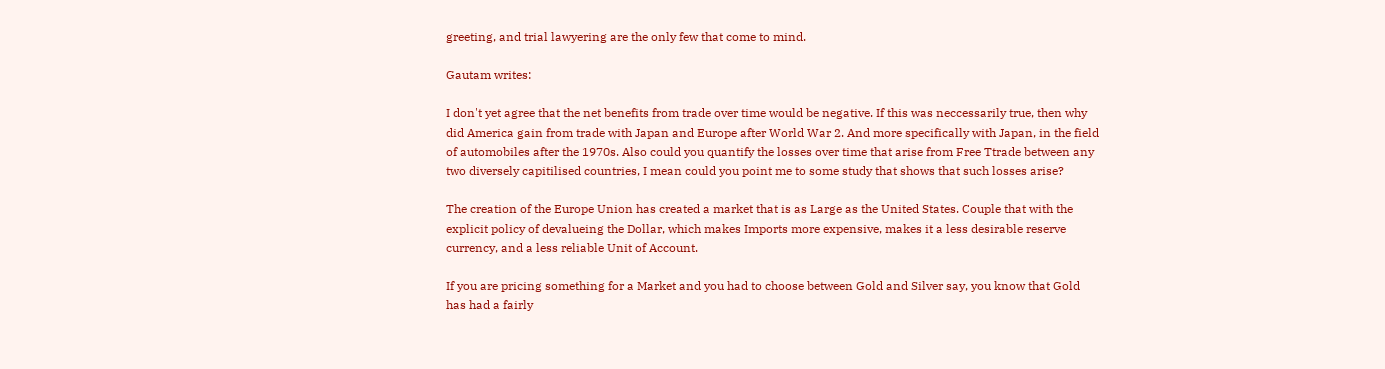greeting, and trial lawyering are the only few that come to mind.

Gautam writes:

I don't yet agree that the net benefits from trade over time would be negative. If this was neccessarily true, then why did America gain from trade with Japan and Europe after World War 2. And more specifically with Japan, in the field of automobiles after the 1970s. Also could you quantify the losses over time that arise from Free Ttrade between any two diversely capitilised countries, I mean could you point me to some study that shows that such losses arise?

The creation of the Europe Union has created a market that is as Large as the United States. Couple that with the explicit policy of devalueing the Dollar, which makes Imports more expensive, makes it a less desirable reserve currency, and a less reliable Unit of Account.

If you are pricing something for a Market and you had to choose between Gold and Silver say, you know that Gold has had a fairly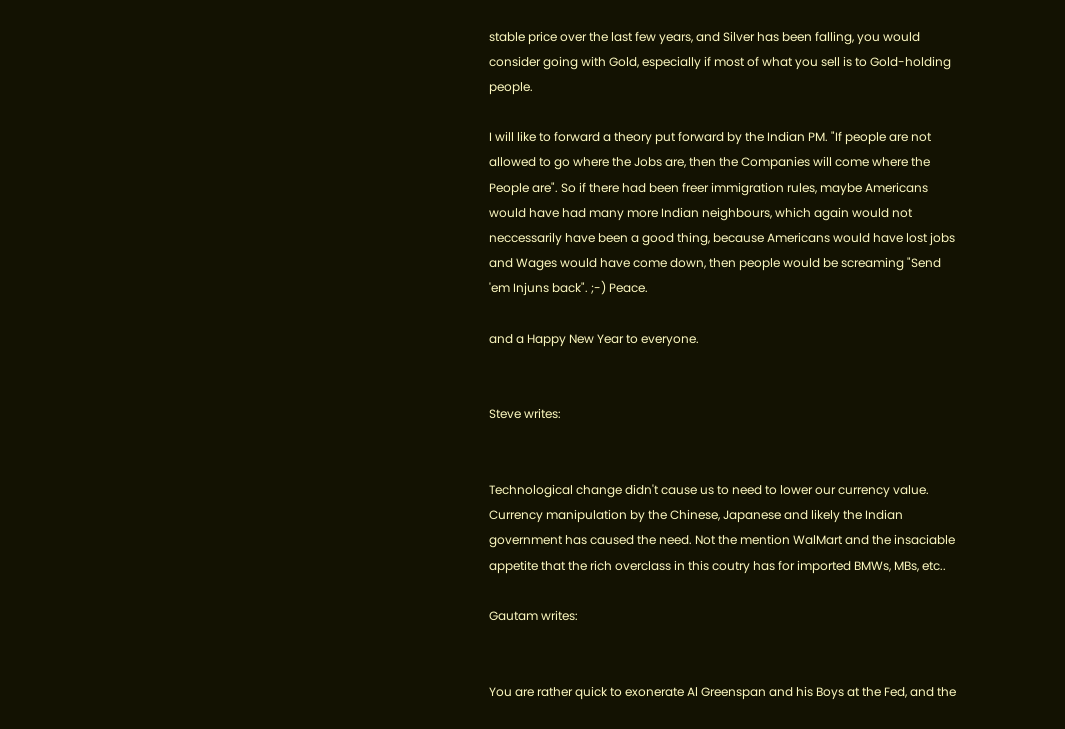stable price over the last few years, and Silver has been falling, you would consider going with Gold, especially if most of what you sell is to Gold-holding people.

I will like to forward a theory put forward by the Indian PM. "If people are not allowed to go where the Jobs are, then the Companies will come where the People are". So if there had been freer immigration rules, maybe Americans would have had many more Indian neighbours, which again would not neccessarily have been a good thing, because Americans would have lost jobs and Wages would have come down, then people would be screaming "Send 'em Injuns back". ;-) Peace.

and a Happy New Year to everyone.


Steve writes:


Technological change didn't cause us to need to lower our currency value. Currency manipulation by the Chinese, Japanese and likely the Indian government has caused the need. Not the mention WalMart and the insaciable appetite that the rich overclass in this coutry has for imported BMWs, MBs, etc..

Gautam writes:


You are rather quick to exonerate Al Greenspan and his Boys at the Fed, and the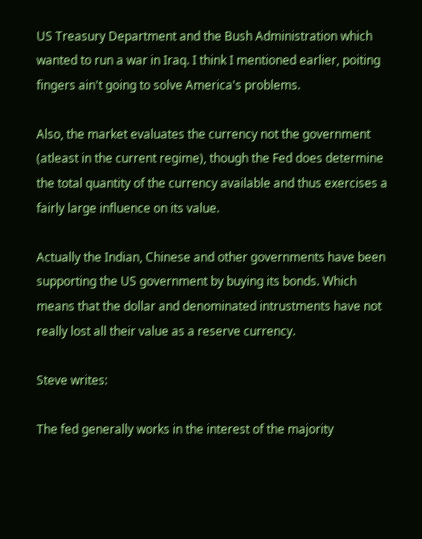US Treasury Department and the Bush Administration which wanted to run a war in Iraq. I think I mentioned earlier, poiting fingers ain't going to solve America's problems.

Also, the market evaluates the currency not the government (atleast in the current regime), though the Fed does determine the total quantity of the currency available and thus exercises a fairly large influence on its value.

Actually the Indian, Chinese and other governments have been supporting the US government by buying its bonds. Which means that the dollar and denominated intrustments have not really lost all their value as a reserve currency.

Steve writes:

The fed generally works in the interest of the majority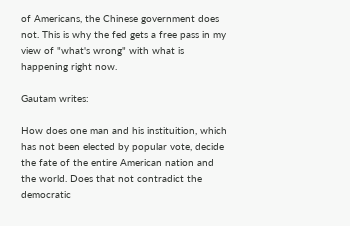of Americans, the Chinese government does not. This is why the fed gets a free pass in my view of "what's wrong" with what is happening right now.

Gautam writes:

How does one man and his instituition, which has not been elected by popular vote, decide the fate of the entire American nation and the world. Does that not contradict the democratic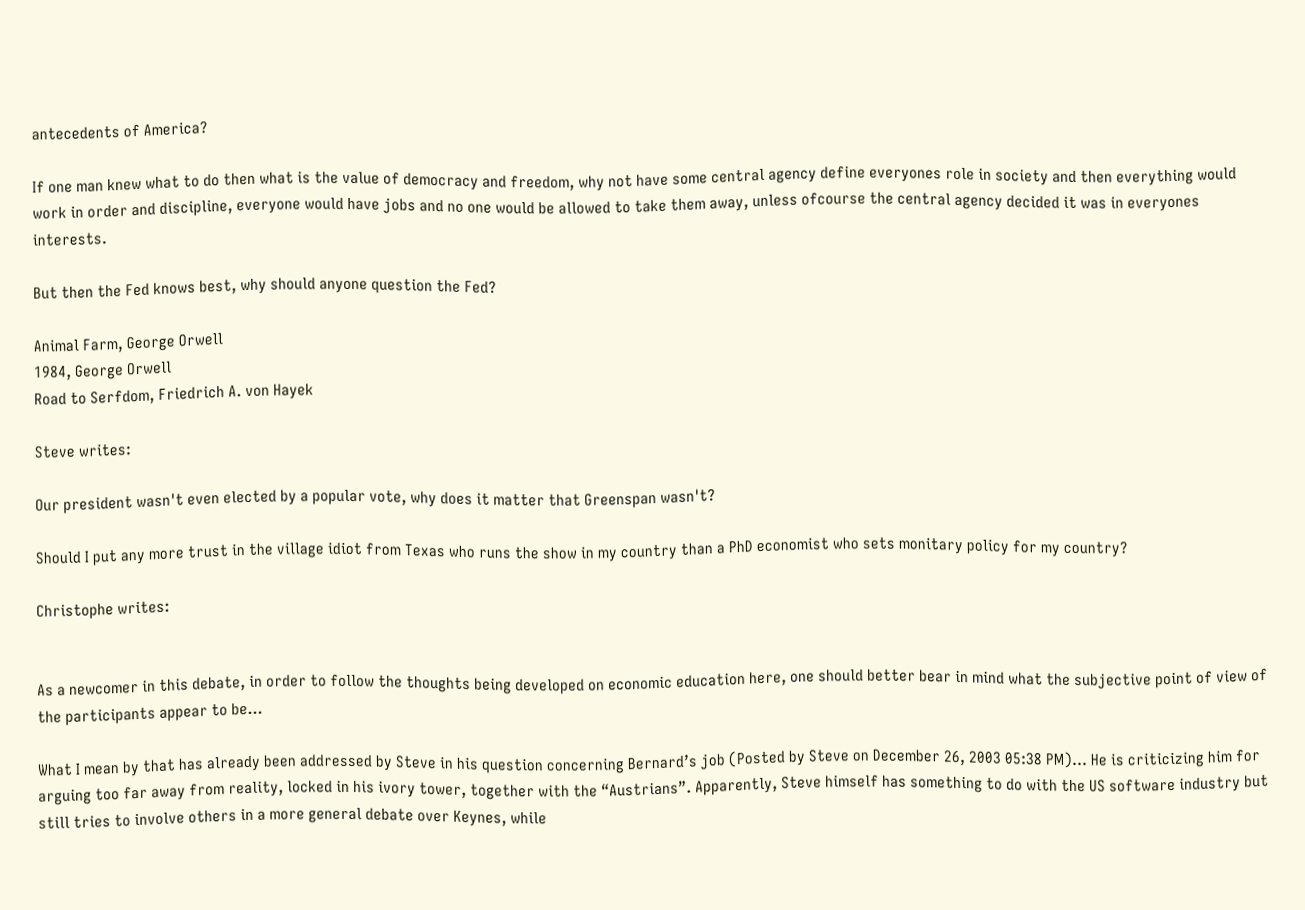antecedents of America?

If one man knew what to do then what is the value of democracy and freedom, why not have some central agency define everyones role in society and then everything would work in order and discipline, everyone would have jobs and no one would be allowed to take them away, unless ofcourse the central agency decided it was in everyones interests.

But then the Fed knows best, why should anyone question the Fed?

Animal Farm, George Orwell
1984, George Orwell
Road to Serfdom, Friedrich A. von Hayek

Steve writes:

Our president wasn't even elected by a popular vote, why does it matter that Greenspan wasn't?

Should I put any more trust in the village idiot from Texas who runs the show in my country than a PhD economist who sets monitary policy for my country?

Christophe writes:


As a newcomer in this debate, in order to follow the thoughts being developed on economic education here, one should better bear in mind what the subjective point of view of the participants appear to be…

What I mean by that has already been addressed by Steve in his question concerning Bernard’s job (Posted by Steve on December 26, 2003 05:38 PM)… He is criticizing him for arguing too far away from reality, locked in his ivory tower, together with the “Austrians”. Apparently, Steve himself has something to do with the US software industry but still tries to involve others in a more general debate over Keynes, while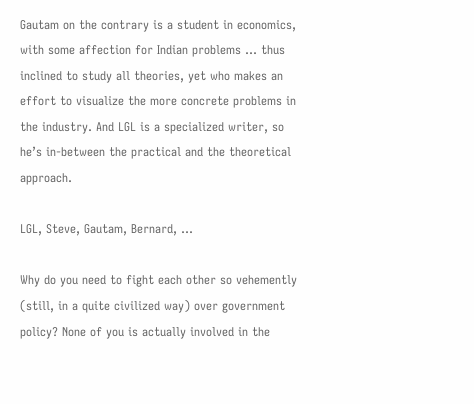Gautam on the contrary is a student in economics, with some affection for Indian problems … thus inclined to study all theories, yet who makes an effort to visualize the more concrete problems in the industry. And LGL is a specialized writer, so he’s in-between the practical and the theoretical approach.

LGL, Steve, Gautam, Bernard, …

Why do you need to fight each other so vehemently (still, in a quite civilized way) over government policy? None of you is actually involved in the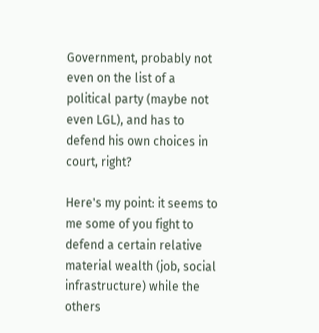Government, probably not even on the list of a political party (maybe not even LGL), and has to defend his own choices in court, right?

Here's my point: it seems to me some of you fight to defend a certain relative material wealth (job, social infrastructure) while the others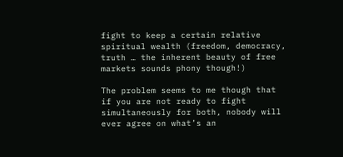fight to keep a certain relative spiritual wealth (freedom, democracy, truth … the inherent beauty of free markets sounds phony though!)

The problem seems to me though that if you are not ready to fight simultaneously for both, nobody will ever agree on what’s an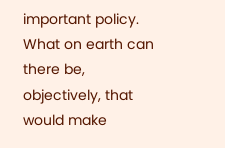important policy. What on earth can there be, objectively, that would make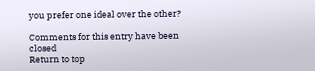you prefer one ideal over the other?

Comments for this entry have been closed
Return to top